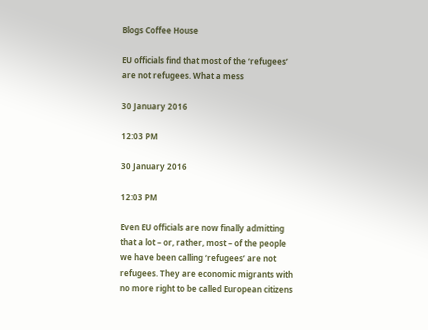Blogs Coffee House

EU officials find that most of the ‘refugees’ are not refugees. What a mess

30 January 2016

12:03 PM

30 January 2016

12:03 PM

Even EU officials are now finally admitting that a lot – or, rather, most – of the people we have been calling ‘refugees’ are not refugees. They are economic migrants with no more right to be called European citizens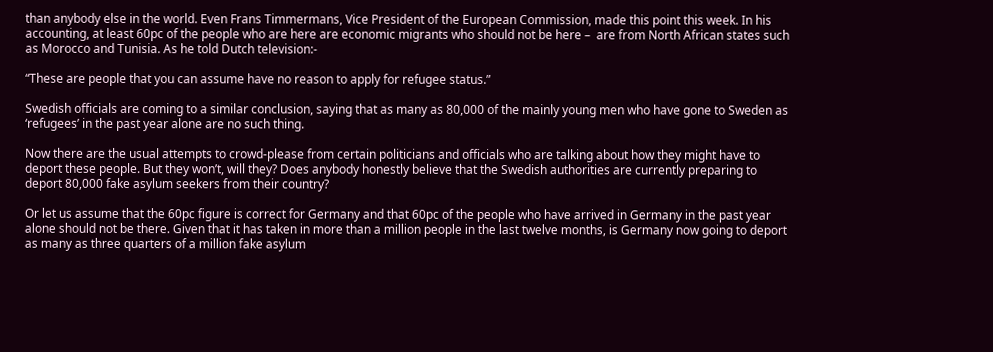than anybody else in the world. Even Frans Timmermans, Vice President of the European Commission, made this point this week. In his accounting, at least 60pc of the people who are here are economic migrants who should not be here –  are from North African states such as Morocco and Tunisia. As he told Dutch television:-

“These are people that you can assume have no reason to apply for refugee status.”

Swedish officials are coming to a similar conclusion, saying that as many as 80,000 of the mainly young men who have gone to Sweden as ‘refugees’ in the past year alone are no such thing.

Now there are the usual attempts to crowd-please from certain politicians and officials who are talking about how they might have to deport these people. But they won’t, will they? Does anybody honestly believe that the Swedish authorities are currently preparing to deport 80,000 fake asylum seekers from their country?

Or let us assume that the 60pc figure is correct for Germany and that 60pc of the people who have arrived in Germany in the past year alone should not be there. Given that it has taken in more than a million people in the last twelve months, is Germany now going to deport as many as three quarters of a million fake asylum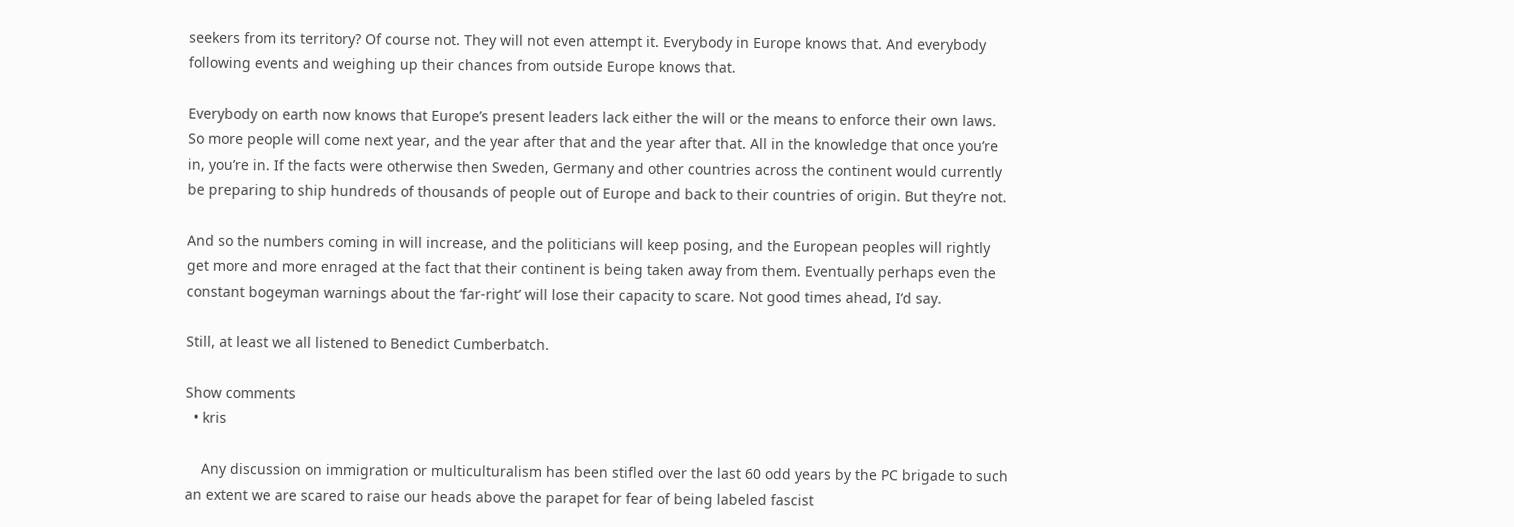seekers from its territory? Of course not. They will not even attempt it. Everybody in Europe knows that. And everybody following events and weighing up their chances from outside Europe knows that.

Everybody on earth now knows that Europe’s present leaders lack either the will or the means to enforce their own laws. So more people will come next year, and the year after that and the year after that. All in the knowledge that once you’re in, you’re in. If the facts were otherwise then Sweden, Germany and other countries across the continent would currently be preparing to ship hundreds of thousands of people out of Europe and back to their countries of origin. But they’re not.

And so the numbers coming in will increase, and the politicians will keep posing, and the European peoples will rightly get more and more enraged at the fact that their continent is being taken away from them. Eventually perhaps even the constant bogeyman warnings about the ‘far-right’ will lose their capacity to scare. Not good times ahead, I’d say.

Still, at least we all listened to Benedict Cumberbatch.

Show comments
  • kris

    Any discussion on immigration or multiculturalism has been stifled over the last 60 odd years by the PC brigade to such an extent we are scared to raise our heads above the parapet for fear of being labeled fascist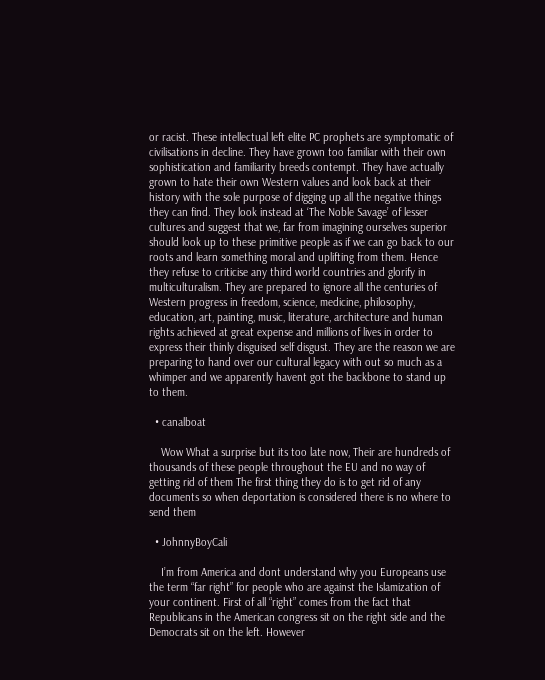or racist. These intellectual left elite PC prophets are symptomatic of civilisations in decline. They have grown too familiar with their own sophistication and familiarity breeds contempt. They have actually grown to hate their own Western values and look back at their history with the sole purpose of digging up all the negative things they can find. They look instead at ‘The Noble Savage’ of lesser cultures and suggest that we, far from imagining ourselves superior should look up to these primitive people as if we can go back to our roots and learn something moral and uplifting from them. Hence they refuse to criticise any third world countries and glorify in multiculturalism. They are prepared to ignore all the centuries of Western progress in freedom, science, medicine, philosophy, education, art, painting, music, literature, architecture and human rights achieved at great expense and millions of lives in order to express their thinly disguised self disgust. They are the reason we are preparing to hand over our cultural legacy with out so much as a whimper and we apparently havent got the backbone to stand up to them.

  • canalboat

    Wow What a surprise but its too late now, Their are hundreds of thousands of these people throughout the EU and no way of getting rid of them The first thing they do is to get rid of any documents so when deportation is considered there is no where to send them

  • JohnnyBoyCali

    I’m from America and dont understand why you Europeans use the term “far right” for people who are against the Islamization of your continent. First of all “right” comes from the fact that Republicans in the American congress sit on the right side and the Democrats sit on the left. However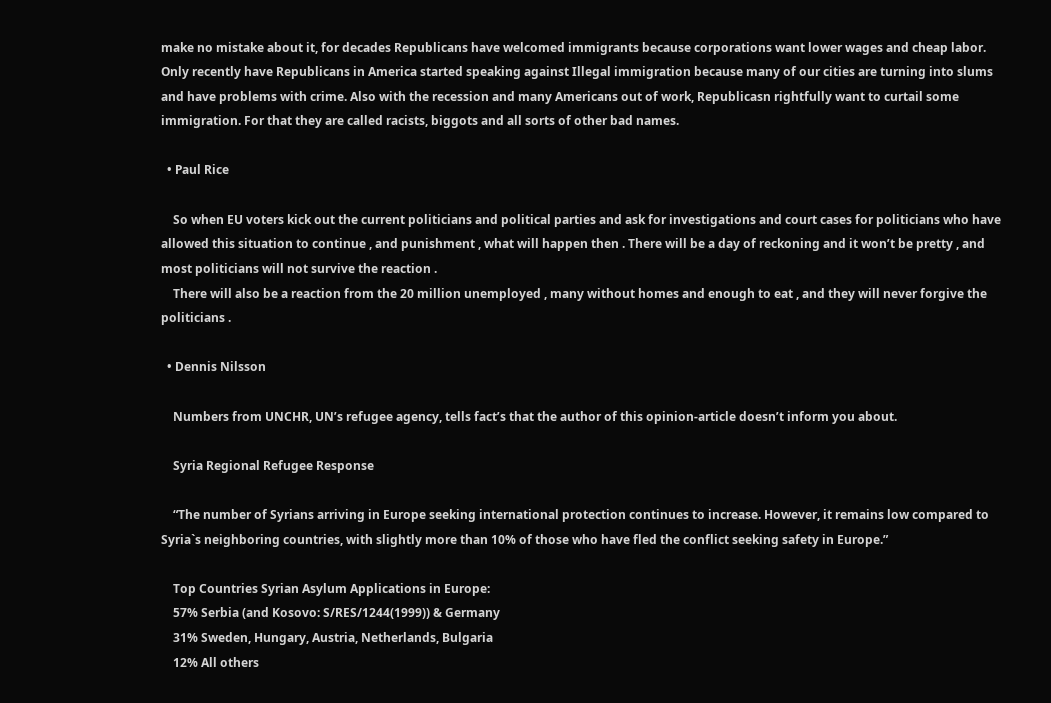make no mistake about it, for decades Republicans have welcomed immigrants because corporations want lower wages and cheap labor. Only recently have Republicans in America started speaking against Illegal immigration because many of our cities are turning into slums and have problems with crime. Also with the recession and many Americans out of work, Republicasn rightfully want to curtail some immigration. For that they are called racists, biggots and all sorts of other bad names.

  • Paul Rice

    So when EU voters kick out the current politicians and political parties and ask for investigations and court cases for politicians who have allowed this situation to continue , and punishment , what will happen then . There will be a day of reckoning and it won’t be pretty , and most politicians will not survive the reaction .
    There will also be a reaction from the 20 million unemployed , many without homes and enough to eat , and they will never forgive the politicians .

  • Dennis Nilsson

    Numbers from UNCHR, UN’s refugee agency, tells fact’s that the author of this opinion-article doesn’t inform you about.

    Syria Regional Refugee Response

    “The number of Syrians arriving in Europe seeking international protection continues to increase. However, it remains low compared to Syria`s neighboring countries, with slightly more than 10% of those who have fled the conflict seeking safety in Europe.”

    Top Countries Syrian Asylum Applications in Europe:
    57% Serbia (and Kosovo: S/RES/1244(1999)) & Germany
    31% Sweden, Hungary, Austria, Netherlands, Bulgaria
    12% All others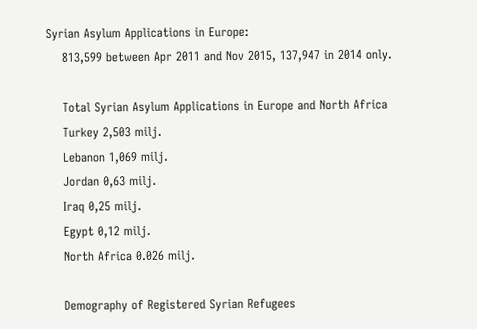Syrian Asylum Applications in Europe:
    813,599 between Apr 2011 and Nov 2015, 137,947 in 2014 only.

    Total Syrian Asylum Applications in Europe and North Africa
    Turkey 2,503 milj.
    Lebanon 1,069 milj.
    Jordan 0,63 milj.
    Iraq 0,25 milj.
    Egypt 0,12 milj.
    North Africa 0.026 milj.

    Demography of Registered Syrian Refugees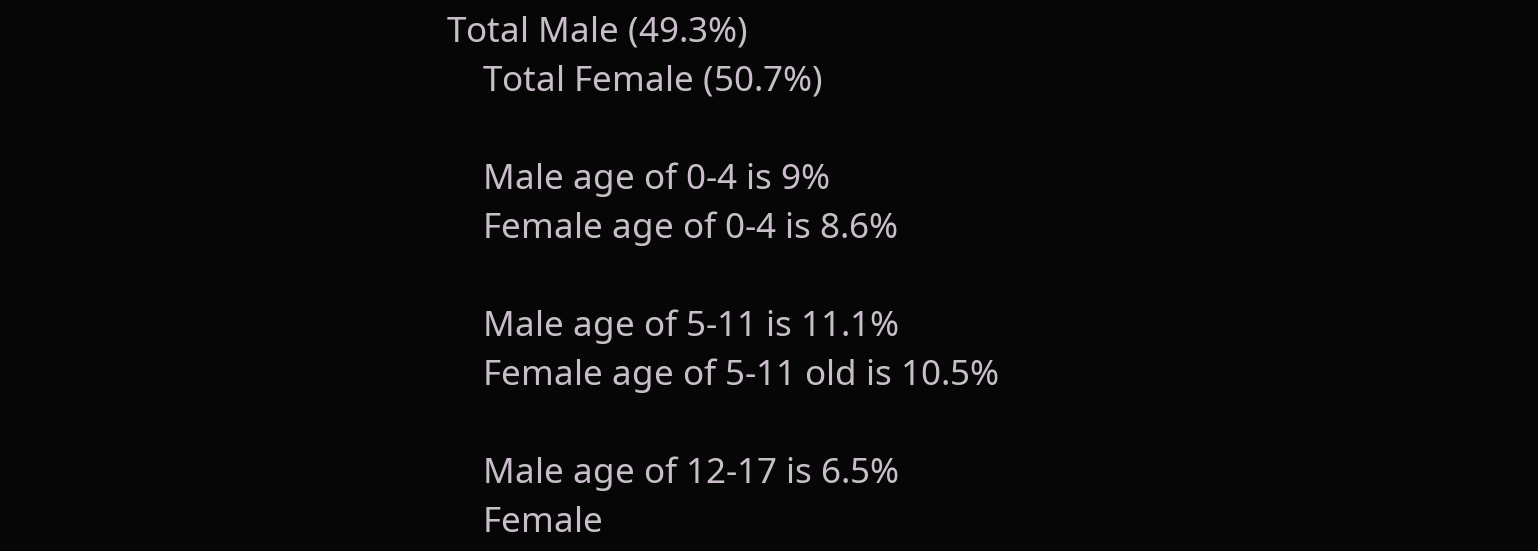Total Male (49.3%)
    Total Female (50.7%)

    Male age of 0-4 is 9%
    Female age of 0-4 is 8.6%

    Male age of 5-11 is 11.1%
    Female age of 5-11 old is 10.5%

    Male age of 12-17 is 6.5%
    Female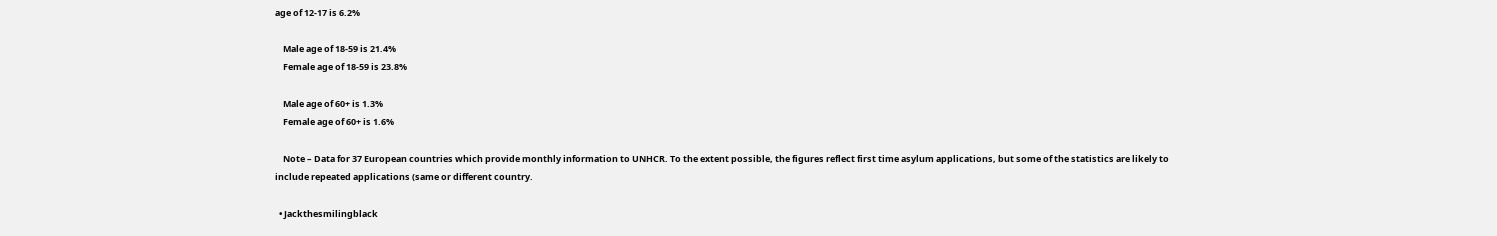age of 12-17 is 6.2%

    Male age of 18-59 is 21.4%
    Female age of 18-59 is 23.8%

    Male age of 60+ is 1.3%
    Female age of 60+ is 1.6%

    Note – Data for 37 European countries which provide monthly information to UNHCR. To the extent possible, the figures reflect first time asylum applications, but some of the statistics are likely to include repeated applications (same or different country.

  • Jackthesmilingblack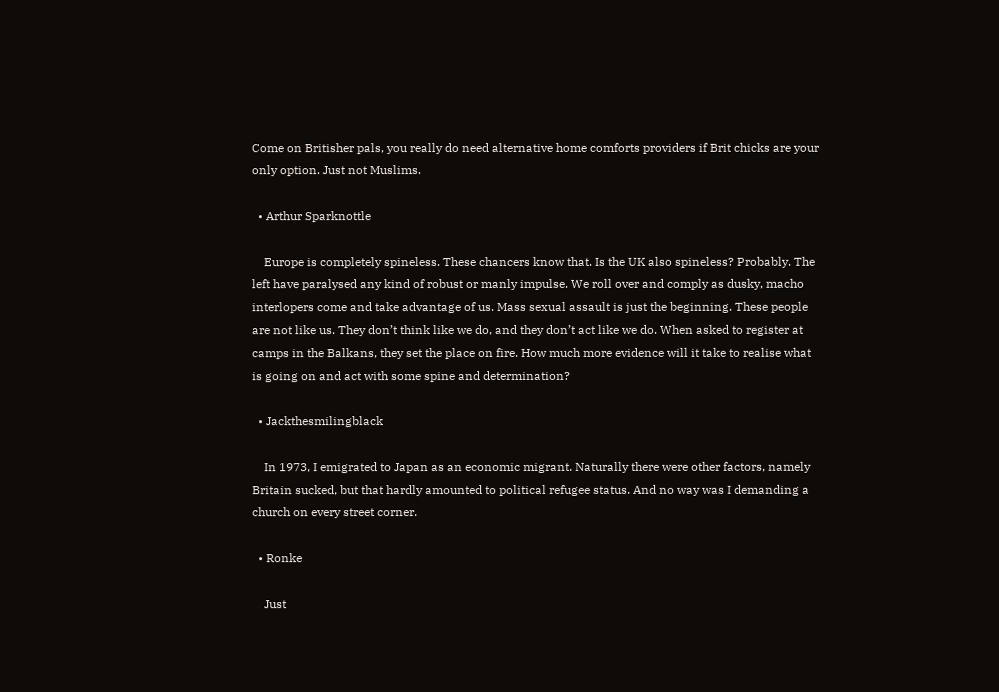Come on Britisher pals, you really do need alternative home comforts providers if Brit chicks are your only option. Just not Muslims.

  • Arthur Sparknottle

    Europe is completely spineless. These chancers know that. Is the UK also spineless? Probably. The left have paralysed any kind of robust or manly impulse. We roll over and comply as dusky, macho interlopers come and take advantage of us. Mass sexual assault is just the beginning. These people are not like us. They don’t think like we do, and they don’t act like we do. When asked to register at camps in the Balkans, they set the place on fire. How much more evidence will it take to realise what is going on and act with some spine and determination?

  • Jackthesmilingblack

    In 1973, I emigrated to Japan as an economic migrant. Naturally there were other factors, namely Britain sucked, but that hardly amounted to political refugee status. And no way was I demanding a church on every street corner.

  • Ronke

    Just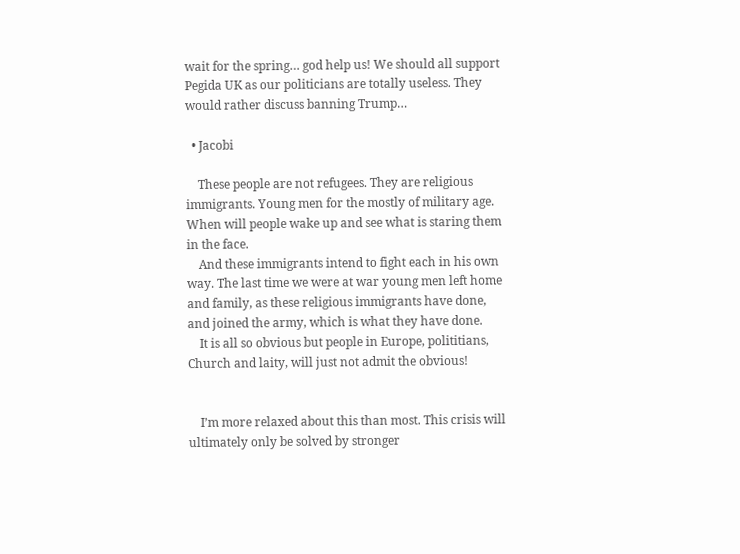wait for the spring… god help us! We should all support Pegida UK as our politicians are totally useless. They would rather discuss banning Trump…

  • Jacobi

    These people are not refugees. They are religious immigrants. Young men for the mostly of military age. When will people wake up and see what is staring them in the face.
    And these immigrants intend to fight each in his own way. The last time we were at war young men left home and family, as these religious immigrants have done, and joined the army, which is what they have done.
    It is all so obvious but people in Europe, polititians, Church and laity, will just not admit the obvious!


    I’m more relaxed about this than most. This crisis will ultimately only be solved by stronger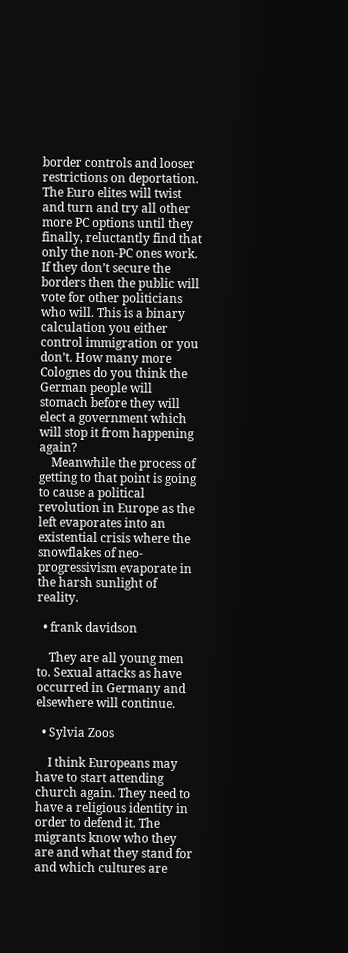border controls and looser restrictions on deportation. The Euro elites will twist and turn and try all other more PC options until they finally, reluctantly find that only the non-PC ones work. If they don’t secure the borders then the public will vote for other politicians who will. This is a binary calculation you either control immigration or you don’t. How many more Colognes do you think the German people will stomach before they will elect a government which will stop it from happening again?
    Meanwhile the process of getting to that point is going to cause a political revolution in Europe as the left evaporates into an existential crisis where the snowflakes of neo-progressivism evaporate in the harsh sunlight of reality.

  • frank davidson

    They are all young men to. Sexual attacks as have occurred in Germany and elsewhere will continue.

  • Sylvia Zoos

    I think Europeans may have to start attending church again. They need to have a religious identity in order to defend it. The migrants know who they are and what they stand for and which cultures are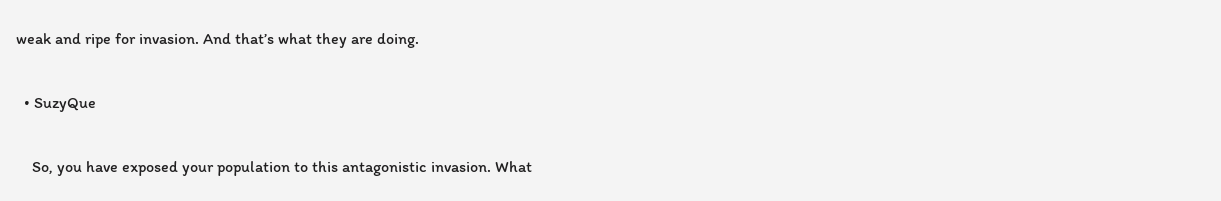weak and ripe for invasion. And that’s what they are doing.

  • SuzyQue

    So, you have exposed your population to this antagonistic invasion. What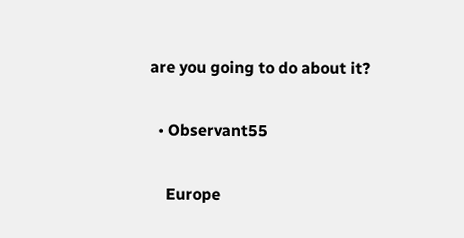are you going to do about it?

  • Observant55

    Europe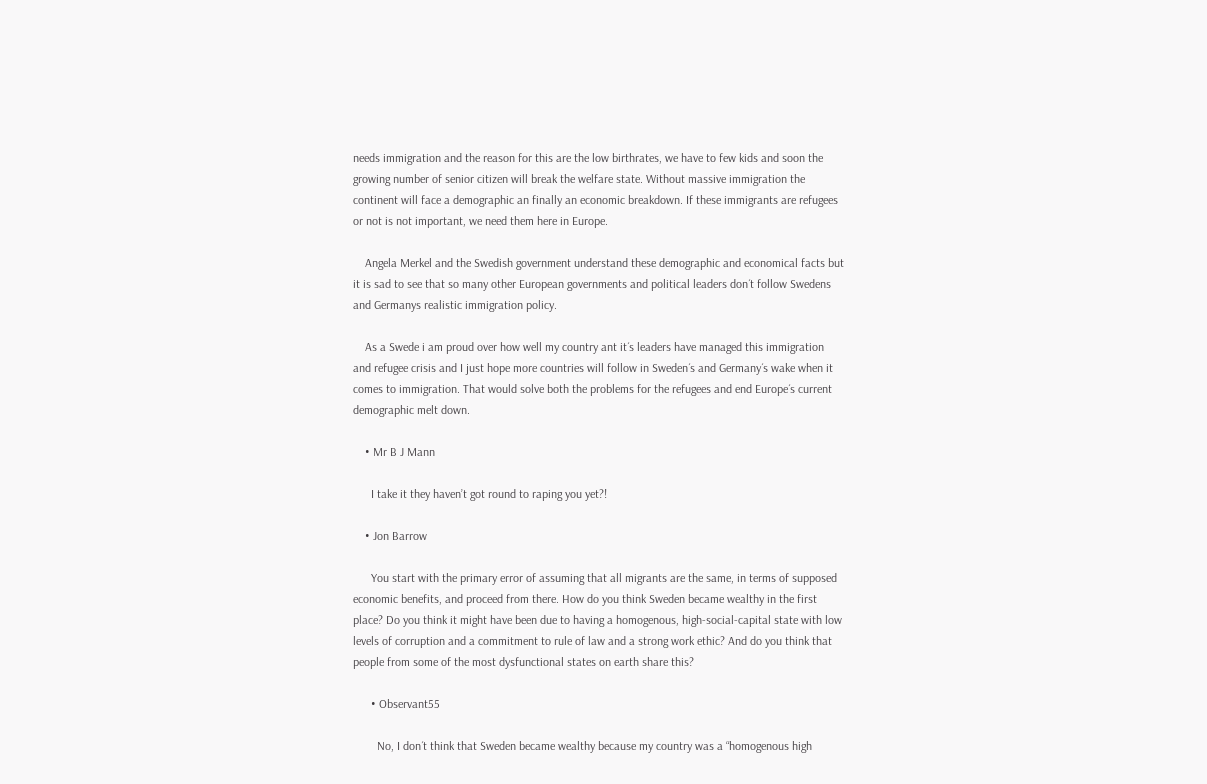needs immigration and the reason for this are the low birthrates, we have to few kids and soon the growing number of senior citizen will break the welfare state. Without massive immigration the continent will face a demographic an finally an economic breakdown. If these immigrants are refugees or not is not important, we need them here in Europe.

    Angela Merkel and the Swedish government understand these demographic and economical facts but it is sad to see that so many other European governments and political leaders don´t follow Swedens and Germanys realistic immigration policy.

    As a Swede i am proud over how well my country ant it´s leaders have managed this immigration and refugee crisis and I just hope more countries will follow in Sweden´s and Germany´s wake when it comes to immigration. That would solve both the problems for the refugees and end Europe´s current demographic melt down.

    • Mr B J Mann

      I take it they haven’t got round to raping you yet?!

    • Jon Barrow

      You start with the primary error of assuming that all migrants are the same, in terms of supposed economic benefits, and proceed from there. How do you think Sweden became wealthy in the first place? Do you think it might have been due to having a homogenous, high-social-capital state with low levels of corruption and a commitment to rule of law and a strong work ethic? And do you think that people from some of the most dysfunctional states on earth share this?

      • Observant55

        No, I don´t think that Sweden became wealthy because my country was a “homogenous high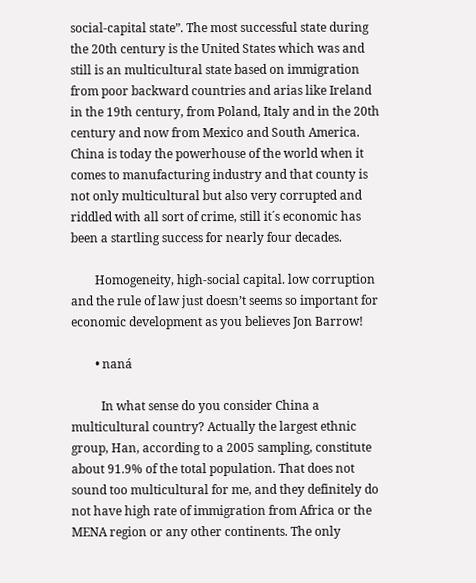social-capital state”. The most successful state during the 20th century is the United States which was and still is an multicultural state based on immigration from poor backward countries and arias like Ireland in the 19th century, from Poland, Italy and in the 20th century and now from Mexico and South America. China is today the powerhouse of the world when it comes to manufacturing industry and that county is not only multicultural but also very corrupted and riddled with all sort of crime, still it´s economic has been a startling success for nearly four decades.

        Homogeneity, high-social capital. low corruption and the rule of law just doesn’t seems so important for economic development as you believes Jon Barrow!

        • naná

          In what sense do you consider China a multicultural country? Actually the largest ethnic group, Han, according to a 2005 sampling, constitute about 91.9% of the total population. That does not sound too multicultural for me, and they definitely do not have high rate of immigration from Africa or the MENA region or any other continents. The only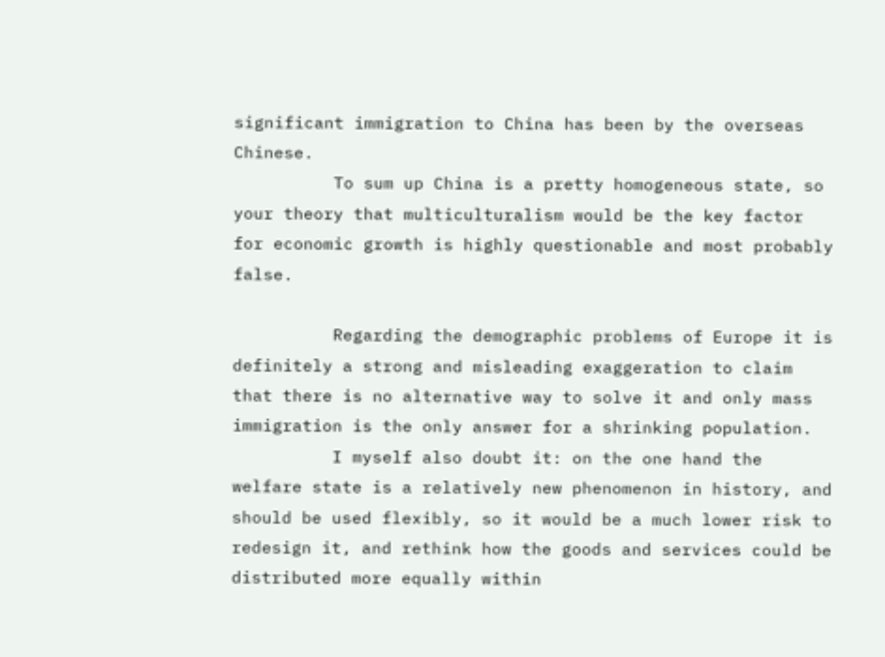significant immigration to China has been by the overseas Chinese.
          To sum up China is a pretty homogeneous state, so your theory that multiculturalism would be the key factor for economic growth is highly questionable and most probably false.

          Regarding the demographic problems of Europe it is definitely a strong and misleading exaggeration to claim that there is no alternative way to solve it and only mass immigration is the only answer for a shrinking population.
          I myself also doubt it: on the one hand the welfare state is a relatively new phenomenon in history, and should be used flexibly, so it would be a much lower risk to redesign it, and rethink how the goods and services could be distributed more equally within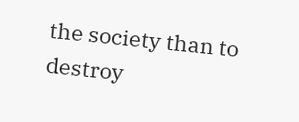the society than to destroy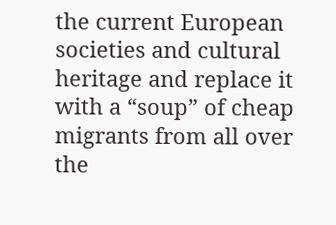the current European societies and cultural heritage and replace it with a “soup” of cheap migrants from all over the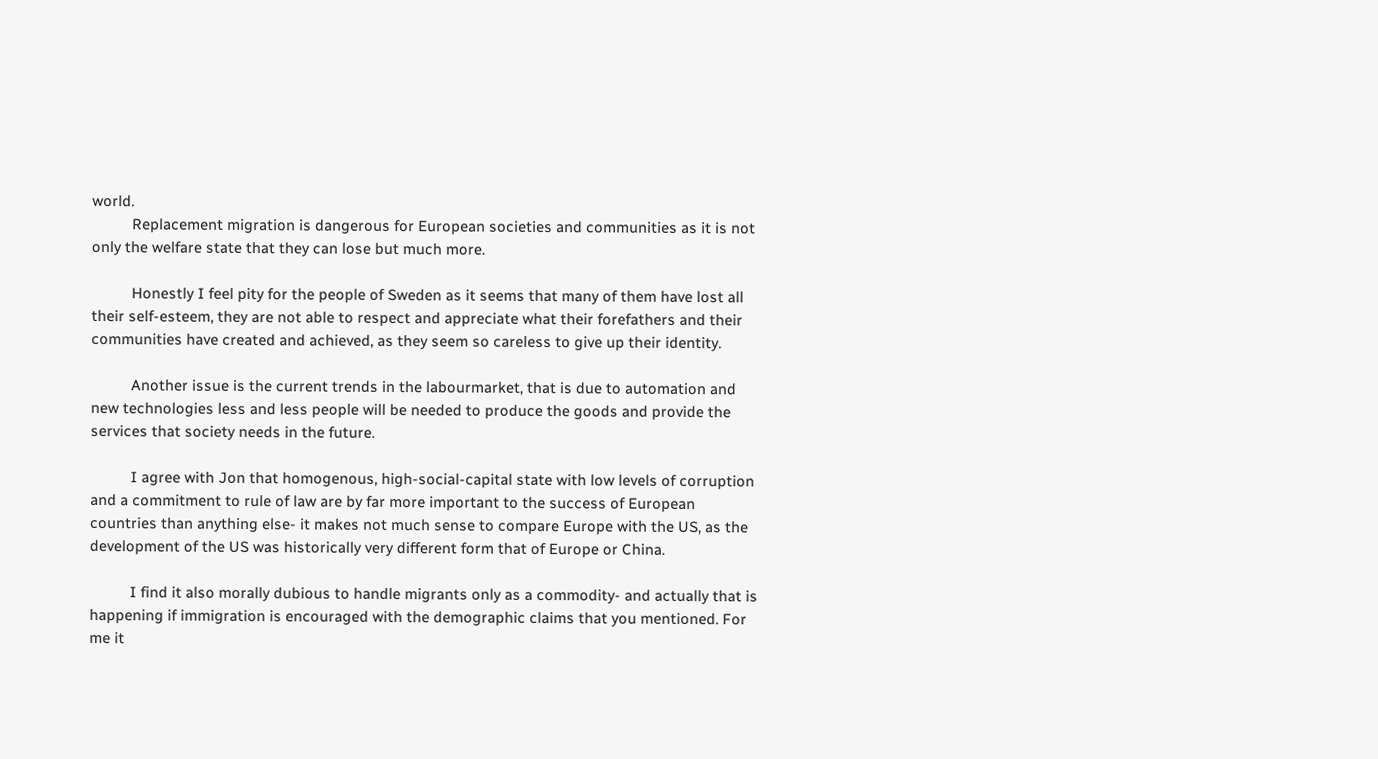world.
          Replacement migration is dangerous for European societies and communities as it is not only the welfare state that they can lose but much more.

          Honestly I feel pity for the people of Sweden as it seems that many of them have lost all their self-esteem, they are not able to respect and appreciate what their forefathers and their communities have created and achieved, as they seem so careless to give up their identity.

          Another issue is the current trends in the labourmarket, that is due to automation and new technologies less and less people will be needed to produce the goods and provide the services that society needs in the future.

          I agree with Jon that homogenous, high-social-capital state with low levels of corruption and a commitment to rule of law are by far more important to the success of European countries than anything else- it makes not much sense to compare Europe with the US, as the development of the US was historically very different form that of Europe or China.

          I find it also morally dubious to handle migrants only as a commodity- and actually that is happening if immigration is encouraged with the demographic claims that you mentioned. For me it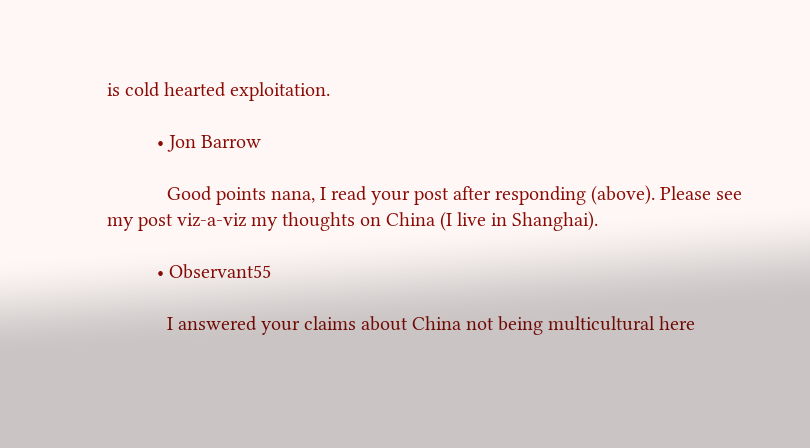is cold hearted exploitation.

          • Jon Barrow

            Good points nana, I read your post after responding (above). Please see my post viz-a-viz my thoughts on China (I live in Shanghai).

          • Observant55

            I answered your claims about China not being multicultural here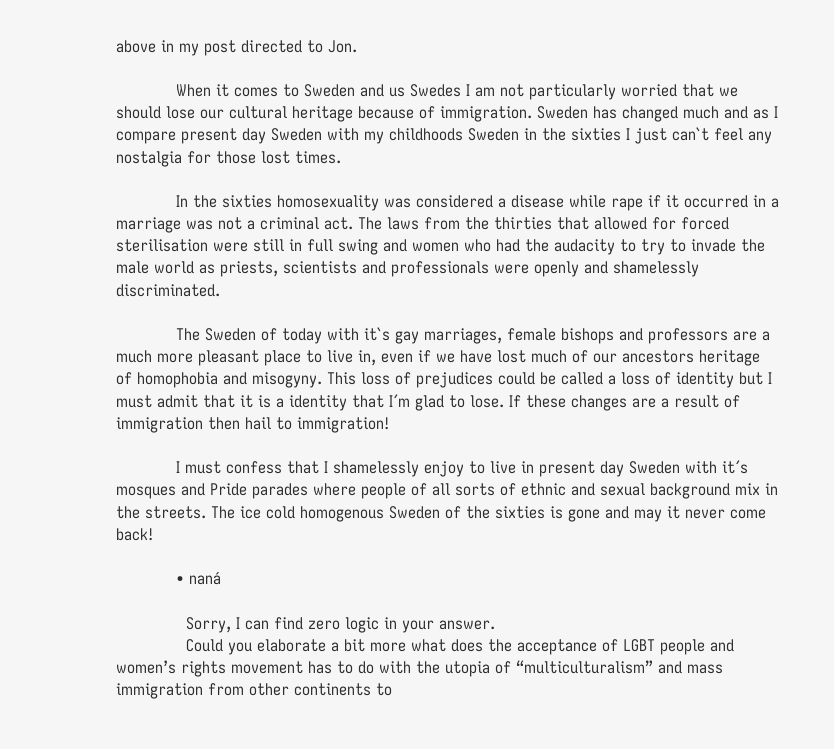above in my post directed to Jon.

            When it comes to Sweden and us Swedes I am not particularly worried that we should lose our cultural heritage because of immigration. Sweden has changed much and as I compare present day Sweden with my childhoods Sweden in the sixties I just can`t feel any nostalgia for those lost times.

            In the sixties homosexuality was considered a disease while rape if it occurred in a marriage was not a criminal act. The laws from the thirties that allowed for forced sterilisation were still in full swing and women who had the audacity to try to invade the male world as priests, scientists and professionals were openly and shamelessly discriminated.

            The Sweden of today with it`s gay marriages, female bishops and professors are a much more pleasant place to live in, even if we have lost much of our ancestors heritage of homophobia and misogyny. This loss of prejudices could be called a loss of identity but I must admit that it is a identity that I´m glad to lose. If these changes are a result of immigration then hail to immigration!

            I must confess that I shamelessly enjoy to live in present day Sweden with it´s mosques and Pride parades where people of all sorts of ethnic and sexual background mix in the streets. The ice cold homogenous Sweden of the sixties is gone and may it never come back!

            • naná

              Sorry, I can find zero logic in your answer.
              Could you elaborate a bit more what does the acceptance of LGBT people and women’s rights movement has to do with the utopia of “multiculturalism” and mass immigration from other continents to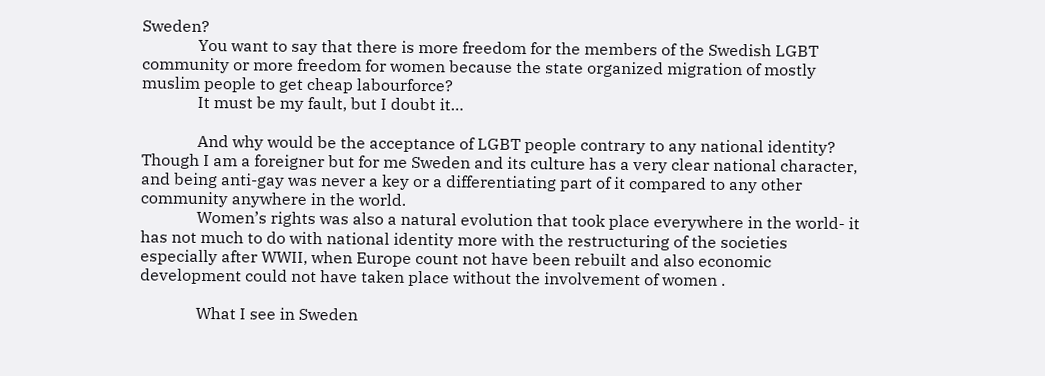Sweden?
              You want to say that there is more freedom for the members of the Swedish LGBT community or more freedom for women because the state organized migration of mostly muslim people to get cheap labourforce?
              It must be my fault, but I doubt it…

              And why would be the acceptance of LGBT people contrary to any national identity? Though I am a foreigner but for me Sweden and its culture has a very clear national character, and being anti-gay was never a key or a differentiating part of it compared to any other community anywhere in the world.
              Women’s rights was also a natural evolution that took place everywhere in the world- it has not much to do with national identity more with the restructuring of the societies especially after WWII, when Europe count not have been rebuilt and also economic development could not have taken place without the involvement of women .

              What I see in Sweden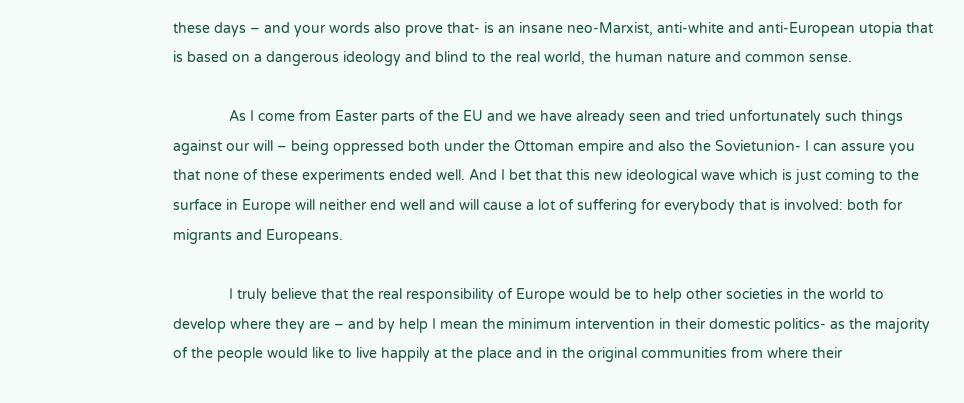these days – and your words also prove that- is an insane neo-Marxist, anti-white and anti-European utopia that is based on a dangerous ideology and blind to the real world, the human nature and common sense.

              As I come from Easter parts of the EU and we have already seen and tried unfortunately such things against our will – being oppressed both under the Ottoman empire and also the Sovietunion- I can assure you that none of these experiments ended well. And I bet that this new ideological wave which is just coming to the surface in Europe will neither end well and will cause a lot of suffering for everybody that is involved: both for migrants and Europeans.

              I truly believe that the real responsibility of Europe would be to help other societies in the world to develop where they are – and by help I mean the minimum intervention in their domestic politics- as the majority of the people would like to live happily at the place and in the original communities from where their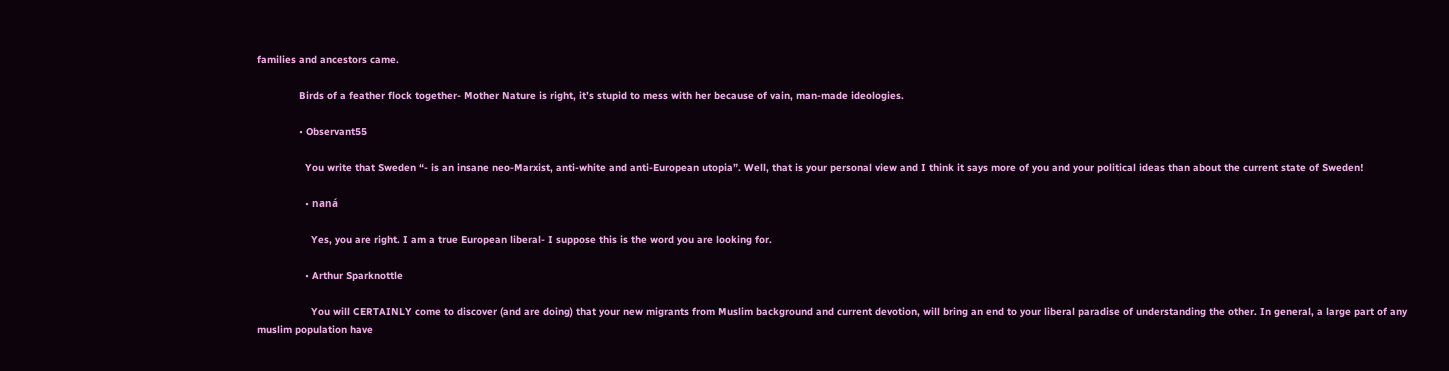families and ancestors came.

              Birds of a feather flock together- Mother Nature is right, it’s stupid to mess with her because of vain, man-made ideologies.

              • Observant55

                You write that Sweden “- is an insane neo-Marxist, anti-white and anti-European utopia”. Well, that is your personal view and I think it says more of you and your political ideas than about the current state of Sweden!

                • naná

                  Yes, you are right. I am a true European liberal- I suppose this is the word you are looking for.

                • Arthur Sparknottle

                  You will CERTAINLY come to discover (and are doing) that your new migrants from Muslim background and current devotion, will bring an end to your liberal paradise of understanding the other. In general, a large part of any muslim population have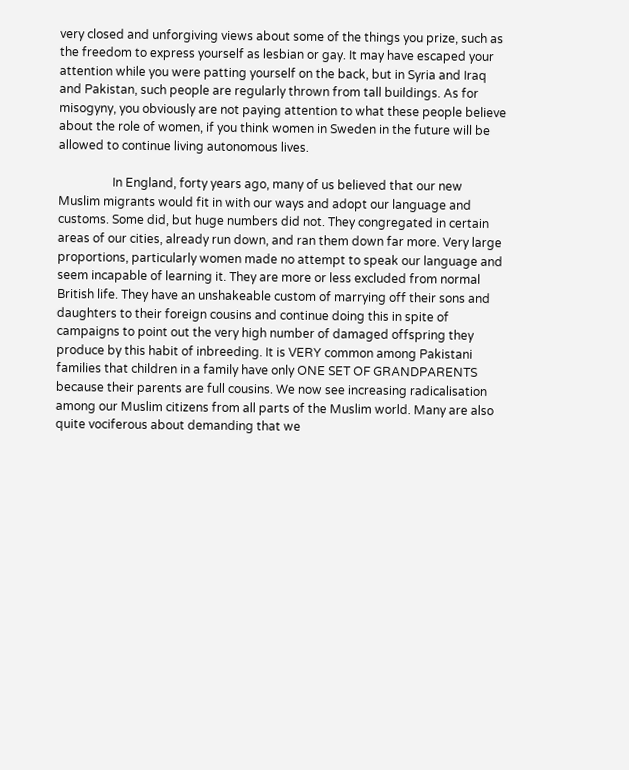very closed and unforgiving views about some of the things you prize, such as the freedom to express yourself as lesbian or gay. It may have escaped your attention while you were patting yourself on the back, but in Syria and Iraq and Pakistan, such people are regularly thrown from tall buildings. As for misogyny, you obviously are not paying attention to what these people believe about the role of women, if you think women in Sweden in the future will be allowed to continue living autonomous lives.

                  In England, forty years ago, many of us believed that our new Muslim migrants would fit in with our ways and adopt our language and customs. Some did, but huge numbers did not. They congregated in certain areas of our cities, already run down, and ran them down far more. Very large proportions, particularly women made no attempt to speak our language and seem incapable of learning it. They are more or less excluded from normal British life. They have an unshakeable custom of marrying off their sons and daughters to their foreign cousins and continue doing this in spite of campaigns to point out the very high number of damaged offspring they produce by this habit of inbreeding. It is VERY common among Pakistani families that children in a family have only ONE SET OF GRANDPARENTS because their parents are full cousins. We now see increasing radicalisation among our Muslim citizens from all parts of the Muslim world. Many are also quite vociferous about demanding that we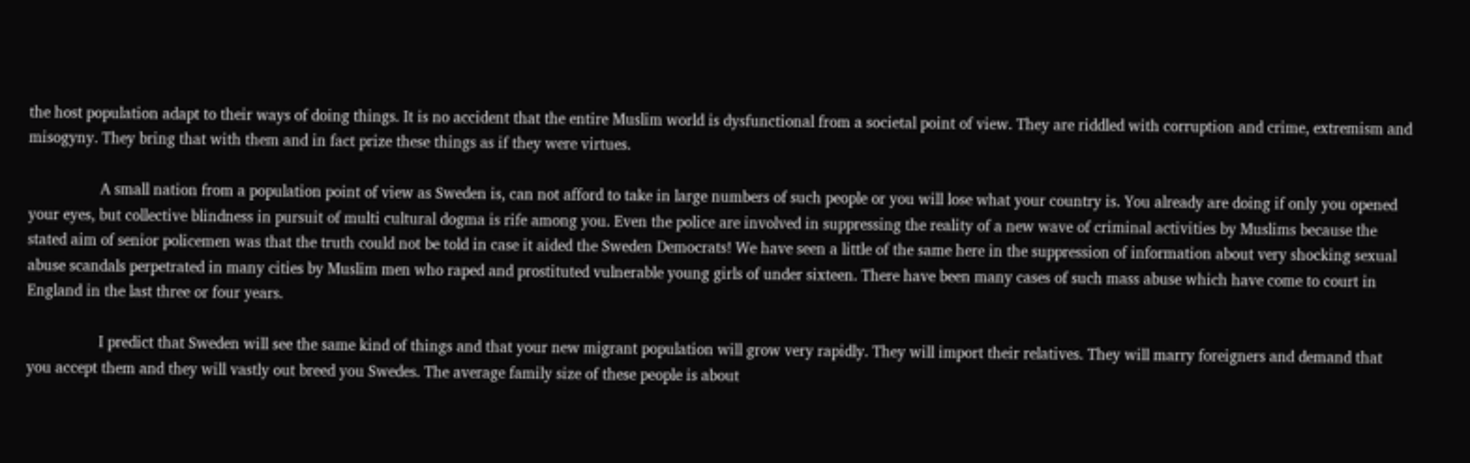the host population adapt to their ways of doing things. It is no accident that the entire Muslim world is dysfunctional from a societal point of view. They are riddled with corruption and crime, extremism and misogyny. They bring that with them and in fact prize these things as if they were virtues.

                  A small nation from a population point of view as Sweden is, can not afford to take in large numbers of such people or you will lose what your country is. You already are doing if only you opened your eyes, but collective blindness in pursuit of multi cultural dogma is rife among you. Even the police are involved in suppressing the reality of a new wave of criminal activities by Muslims because the stated aim of senior policemen was that the truth could not be told in case it aided the Sweden Democrats! We have seen a little of the same here in the suppression of information about very shocking sexual abuse scandals perpetrated in many cities by Muslim men who raped and prostituted vulnerable young girls of under sixteen. There have been many cases of such mass abuse which have come to court in England in the last three or four years.

                  I predict that Sweden will see the same kind of things and that your new migrant population will grow very rapidly. They will import their relatives. They will marry foreigners and demand that you accept them and they will vastly out breed you Swedes. The average family size of these people is about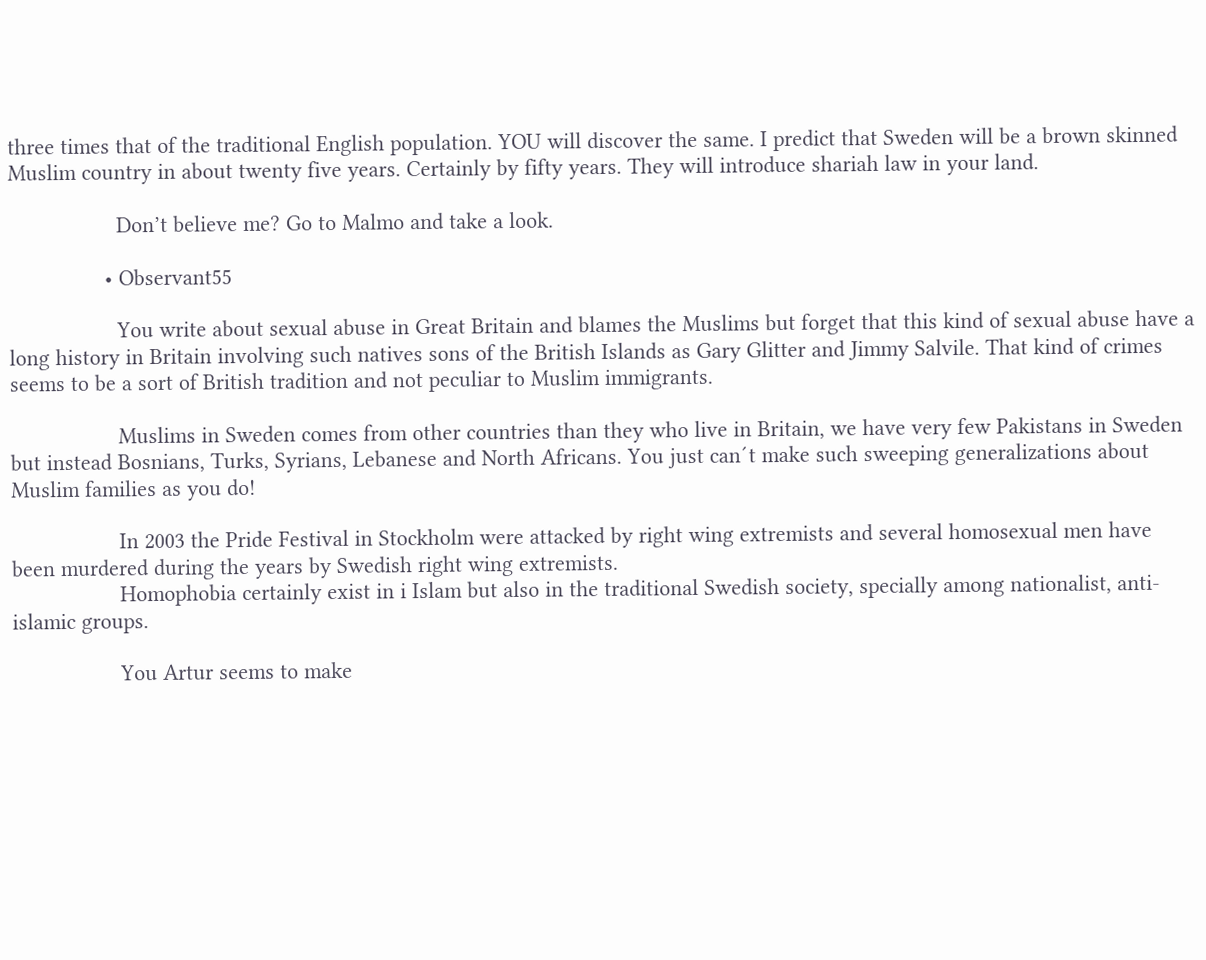three times that of the traditional English population. YOU will discover the same. I predict that Sweden will be a brown skinned Muslim country in about twenty five years. Certainly by fifty years. They will introduce shariah law in your land.

                  Don’t believe me? Go to Malmo and take a look.

                • Observant55

                  You write about sexual abuse in Great Britain and blames the Muslims but forget that this kind of sexual abuse have a long history in Britain involving such natives sons of the British Islands as Gary Glitter and Jimmy Salvile. That kind of crimes seems to be a sort of British tradition and not peculiar to Muslim immigrants.

                  Muslims in Sweden comes from other countries than they who live in Britain, we have very few Pakistans in Sweden but instead Bosnians, Turks, Syrians, Lebanese and North Africans. You just can´t make such sweeping generalizations about Muslim families as you do!

                  In 2003 the Pride Festival in Stockholm were attacked by right wing extremists and several homosexual men have been murdered during the years by Swedish right wing extremists.
                  Homophobia certainly exist in i Islam but also in the traditional Swedish society, specially among nationalist, anti-islamic groups.

                  You Artur seems to make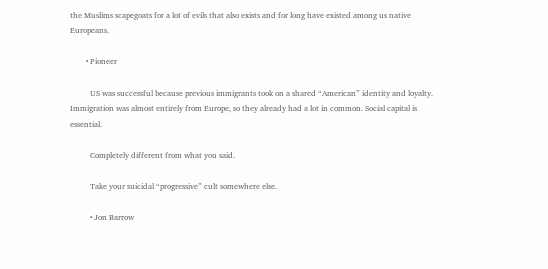the Muslims scapegoats for a lot of evils that also exists and for long have existed among us native Europeans.

        • Pioneer

          US was successful because previous immigrants took on a shared “American” identity and loyalty. Immigration was almost entirely from Europe, so they already had a lot in common. Social capital is essential.

          Completely different from what you said.

          Take your suicidal “progressive” cult somewhere else.

          • Jon Barrow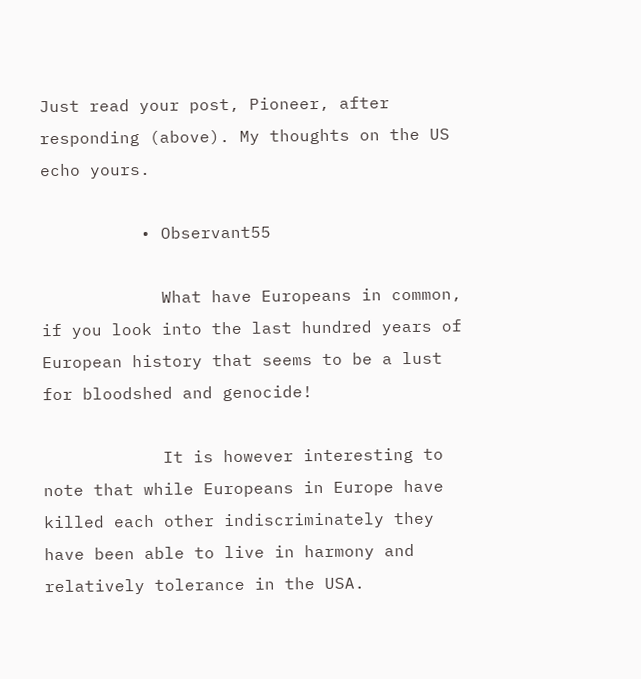Just read your post, Pioneer, after responding (above). My thoughts on the US echo yours.

          • Observant55

            What have Europeans in common, if you look into the last hundred years of European history that seems to be a lust for bloodshed and genocide!

            It is however interesting to note that while Europeans in Europe have killed each other indiscriminately they have been able to live in harmony and relatively tolerance in the USA.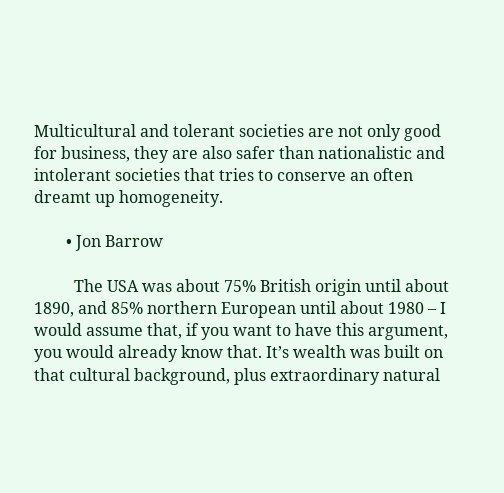Multicultural and tolerant societies are not only good for business, they are also safer than nationalistic and intolerant societies that tries to conserve an often dreamt up homogeneity.

        • Jon Barrow

          The USA was about 75% British origin until about 1890, and 85% northern European until about 1980 – I would assume that, if you want to have this argument, you would already know that. It’s wealth was built on that cultural background, plus extraordinary natural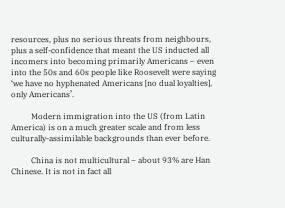resources, plus no serious threats from neighbours, plus a self-confidence that meant the US inducted all incomers into becoming primarily Americans – even into the 50s and 60s people like Roosevelt were saying ‘we have no hyphenated Americans [no dual loyalties], only Americans’.

          Modern immigration into the US (from Latin America) is on a much greater scale and from less culturally-assimilable backgrounds than ever before.

          China is not multicultural – about 93% are Han Chinese. It is not in fact all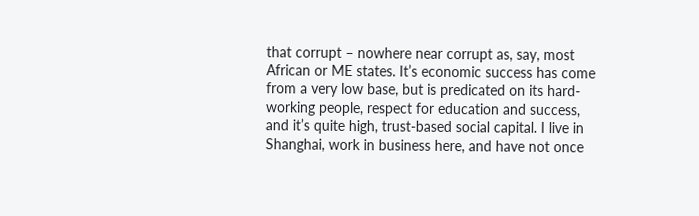that corrupt – nowhere near corrupt as, say, most African or ME states. It’s economic success has come from a very low base, but is predicated on its hard-working people, respect for education and success, and it’s quite high, trust-based social capital. I live in Shanghai, work in business here, and have not once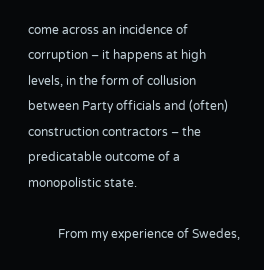come across an incidence of corruption – it happens at high levels, in the form of collusion between Party officials and (often) construction contractors – the predicatable outcome of a monopolistic state.

          From my experience of Swedes,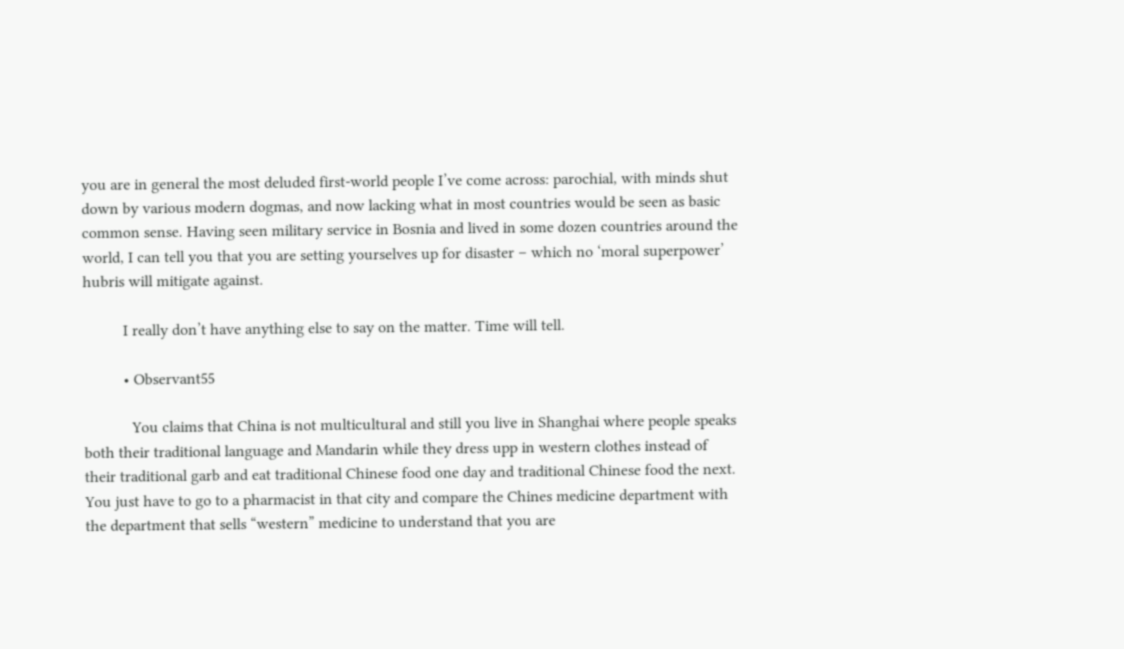you are in general the most deluded first-world people I’ve come across: parochial, with minds shut down by various modern dogmas, and now lacking what in most countries would be seen as basic common sense. Having seen military service in Bosnia and lived in some dozen countries around the world, I can tell you that you are setting yourselves up for disaster – which no ‘moral superpower’ hubris will mitigate against.

          I really don’t have anything else to say on the matter. Time will tell.

          • Observant55

            You claims that China is not multicultural and still you live in Shanghai where people speaks both their traditional language and Mandarin while they dress upp in western clothes instead of their traditional garb and eat traditional Chinese food one day and traditional Chinese food the next. You just have to go to a pharmacist in that city and compare the Chines medicine department with the department that sells “western” medicine to understand that you are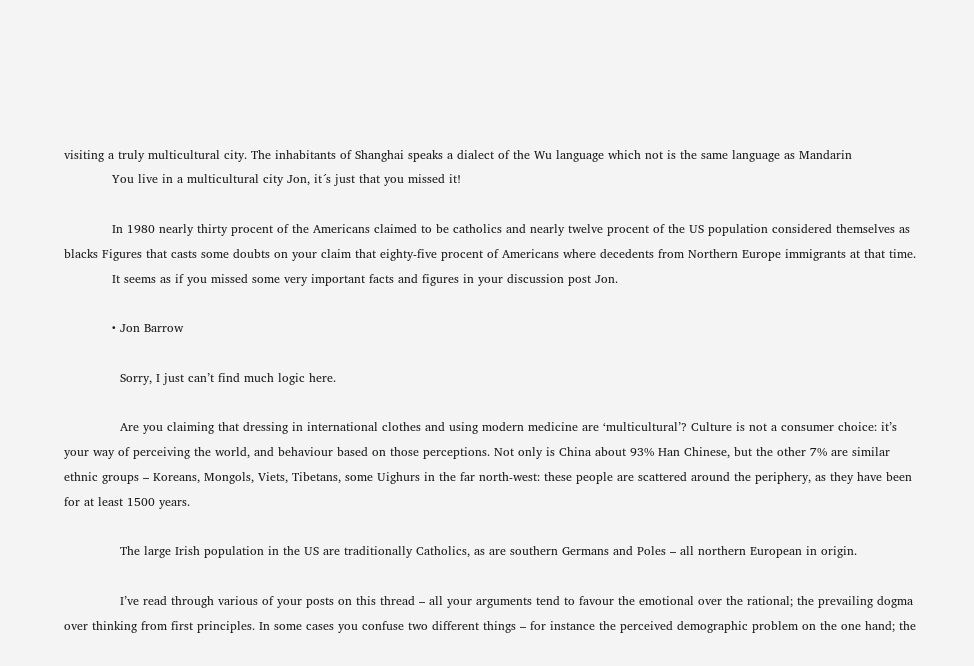visiting a truly multicultural city. The inhabitants of Shanghai speaks a dialect of the Wu language which not is the same language as Mandarin
            You live in a multicultural city Jon, it´s just that you missed it!

            In 1980 nearly thirty procent of the Americans claimed to be catholics and nearly twelve procent of the US population considered themselves as blacks Figures that casts some doubts on your claim that eighty-five procent of Americans where decedents from Northern Europe immigrants at that time.
            It seems as if you missed some very important facts and figures in your discussion post Jon.

            • Jon Barrow

              Sorry, I just can’t find much logic here.

              Are you claiming that dressing in international clothes and using modern medicine are ‘multicultural’? Culture is not a consumer choice: it’s your way of perceiving the world, and behaviour based on those perceptions. Not only is China about 93% Han Chinese, but the other 7% are similar ethnic groups – Koreans, Mongols, Viets, Tibetans, some Uighurs in the far north-west: these people are scattered around the periphery, as they have been for at least 1500 years.

              The large Irish population in the US are traditionally Catholics, as are southern Germans and Poles – all northern European in origin.

              I’ve read through various of your posts on this thread – all your arguments tend to favour the emotional over the rational; the prevailing dogma over thinking from first principles. In some cases you confuse two different things – for instance the perceived demographic problem on the one hand; the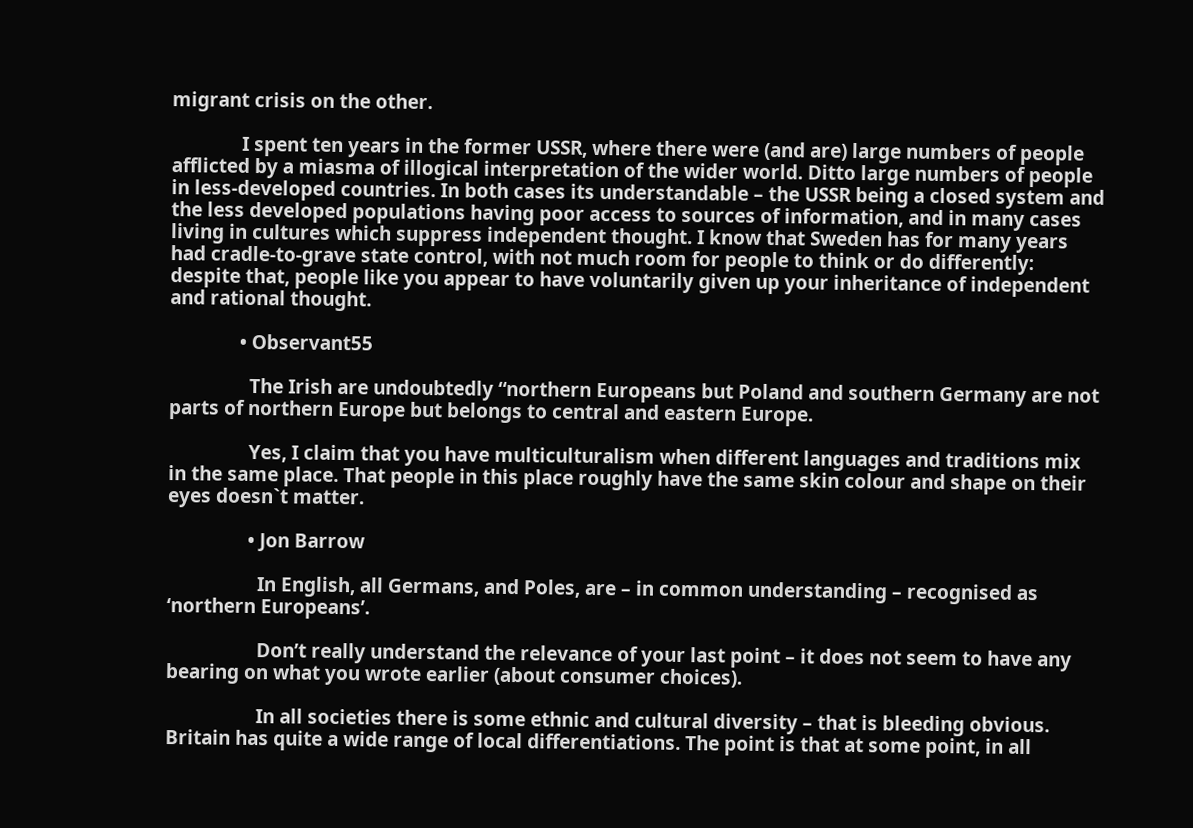migrant crisis on the other.

              I spent ten years in the former USSR, where there were (and are) large numbers of people afflicted by a miasma of illogical interpretation of the wider world. Ditto large numbers of people in less-developed countries. In both cases its understandable – the USSR being a closed system and the less developed populations having poor access to sources of information, and in many cases living in cultures which suppress independent thought. I know that Sweden has for many years had cradle-to-grave state control, with not much room for people to think or do differently: despite that, people like you appear to have voluntarily given up your inheritance of independent and rational thought.

              • Observant55

                The Irish are undoubtedly “northern Europeans but Poland and southern Germany are not parts of northern Europe but belongs to central and eastern Europe.

                Yes, I claim that you have multiculturalism when different languages and traditions mix in the same place. That people in this place roughly have the same skin colour and shape on their eyes doesn`t matter.

                • Jon Barrow

                  In English, all Germans, and Poles, are – in common understanding – recognised as ‘northern Europeans’.

                  Don’t really understand the relevance of your last point – it does not seem to have any bearing on what you wrote earlier (about consumer choices).

                  In all societies there is some ethnic and cultural diversity – that is bleeding obvious. Britain has quite a wide range of local differentiations. The point is that at some point, in all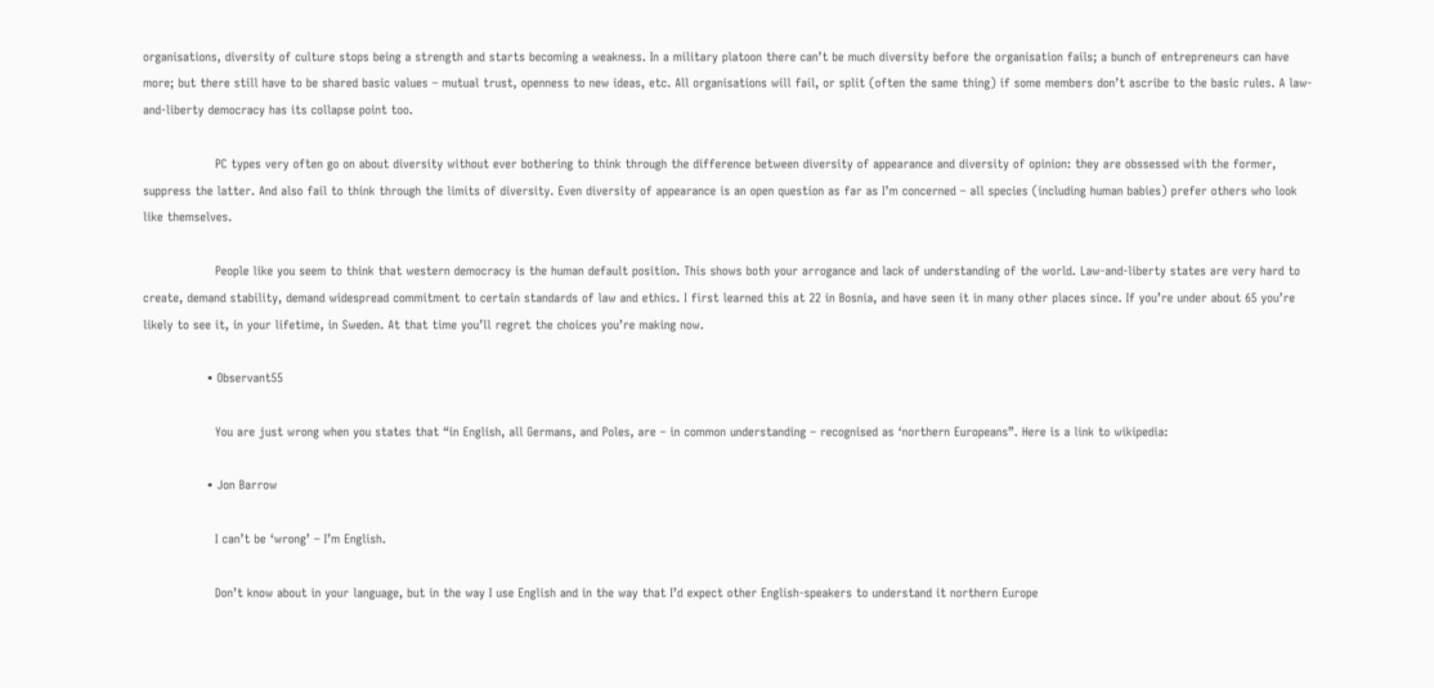organisations, diversity of culture stops being a strength and starts becoming a weakness. In a military platoon there can’t be much diversity before the organisation fails; a bunch of entrepreneurs can have more; but there still have to be shared basic values – mutual trust, openness to new ideas, etc. All organisations will fail, or split (often the same thing) if some members don’t ascribe to the basic rules. A law-and-liberty democracy has its collapse point too.

                  PC types very often go on about diversity without ever bothering to think through the difference between diversity of appearance and diversity of opinion: they are obssessed with the former, suppress the latter. And also fail to think through the limits of diversity. Even diversity of appearance is an open question as far as I’m concerned – all species (including human babies) prefer others who look like themselves.

                  People like you seem to think that western democracy is the human default position. This shows both your arrogance and lack of understanding of the world. Law-and-liberty states are very hard to create, demand stability, demand widespread commitment to certain standards of law and ethics. I first learned this at 22 in Bosnia, and have seen it in many other places since. If you’re under about 65 you’re likely to see it, in your lifetime, in Sweden. At that time you’ll regret the choices you’re making now.

                • Observant55

                  You are just wrong when you states that “in English, all Germans, and Poles, are – in common understanding – recognised as ‘northern Europeans”. Here is a link to wikipedia:

                • Jon Barrow

                  I can’t be ‘wrong’ – I’m English.

                  Don’t know about in your language, but in the way I use English and in the way that I’d expect other English-speakers to understand it northern Europe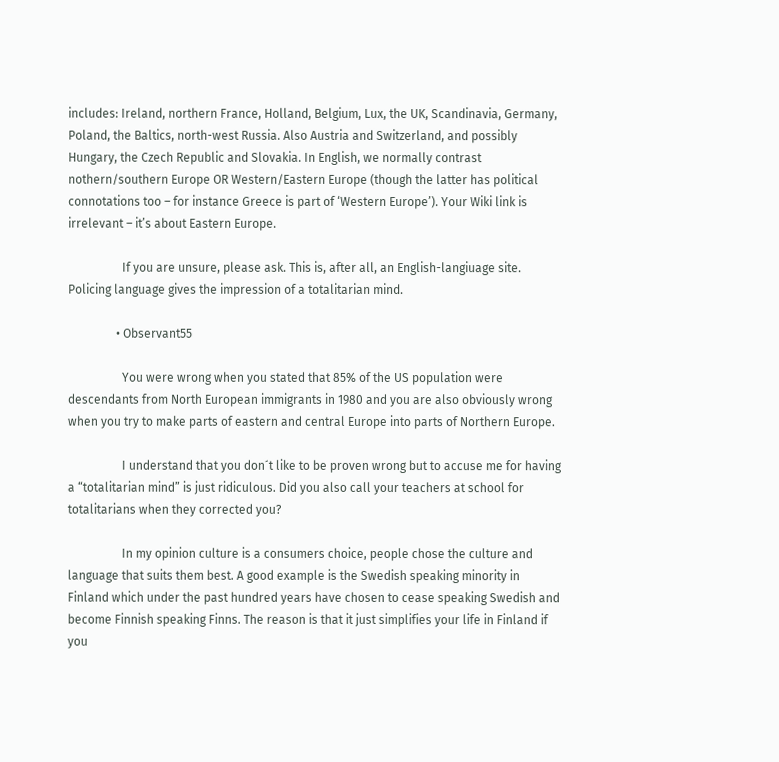includes: Ireland, northern France, Holland, Belgium, Lux, the UK, Scandinavia, Germany, Poland, the Baltics, north-west Russia. Also Austria and Switzerland, and possibly Hungary, the Czech Republic and Slovakia. In English, we normally contrast nothern/southern Europe OR Western/Eastern Europe (though the latter has political connotations too – for instance Greece is part of ‘Western Europe’). Your Wiki link is irrelevant – it’s about Eastern Europe.

                  If you are unsure, please ask. This is, after all, an English-langiuage site. Policing language gives the impression of a totalitarian mind.

                • Observant55

                  You were wrong when you stated that 85% of the US population were descendants from North European immigrants in 1980 and you are also obviously wrong when you try to make parts of eastern and central Europe into parts of Northern Europe.

                  I understand that you don´t like to be proven wrong but to accuse me for having a “totalitarian mind” is just ridiculous. Did you also call your teachers at school for totalitarians when they corrected you?

                  In my opinion culture is a consumers choice, people chose the culture and language that suits them best. A good example is the Swedish speaking minority in Finland which under the past hundred years have chosen to cease speaking Swedish and become Finnish speaking Finns. The reason is that it just simplifies your life in Finland if you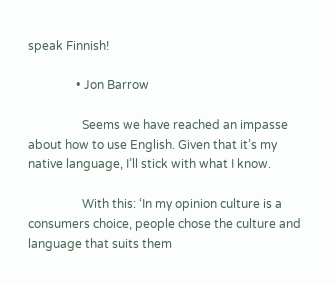speak Finnish!

                • Jon Barrow

                  Seems we have reached an impasse about how to use English. Given that it’s my native language, I’ll stick with what I know.

                  With this: ‘In my opinion culture is a consumers choice, people chose the culture and language that suits them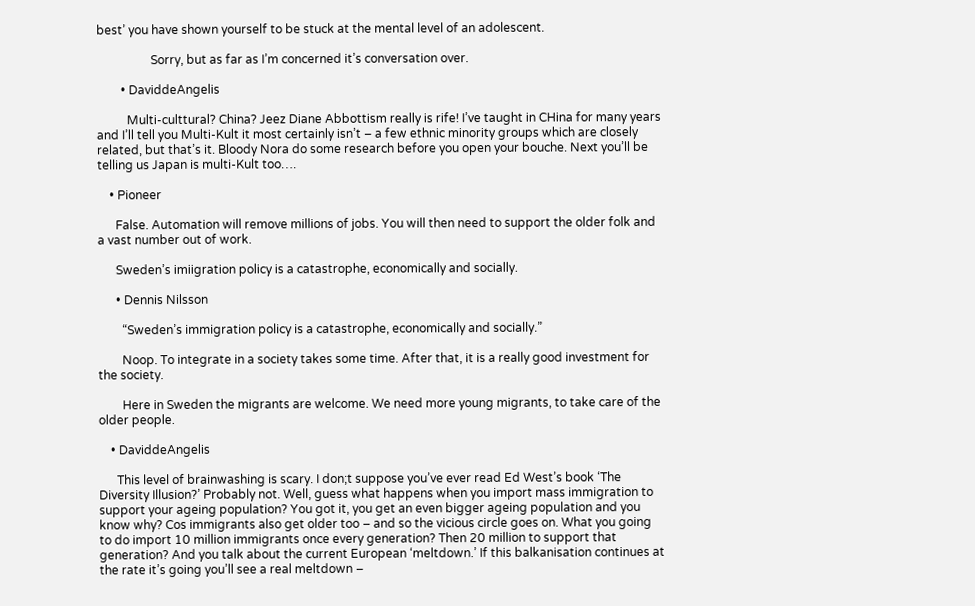best’ you have shown yourself to be stuck at the mental level of an adolescent.

                  Sorry, but as far as I’m concerned it’s conversation over.

        • DaviddeAngelis

          Multi-culttural? China? Jeez Diane Abbottism really is rife! I’ve taught in CHina for many years and I’ll tell you Multi-Kult it most certainly isn’t – a few ethnic minority groups which are closely related, but that’s it. Bloody Nora do some research before you open your bouche. Next you’ll be telling us Japan is multi-Kult too….

    • Pioneer

      False. Automation will remove millions of jobs. You will then need to support the older folk and a vast number out of work.

      Sweden’s imiigration policy is a catastrophe, economically and socially.

      • Dennis Nilsson

        “Sweden’s immigration policy is a catastrophe, economically and socially.”

        Noop. To integrate in a society takes some time. After that, it is a really good investment for the society.

        Here in Sweden the migrants are welcome. We need more young migrants, to take care of the older people.

    • DaviddeAngelis

      This level of brainwashing is scary. I don;t suppose you’ve ever read Ed West’s book ‘The Diversity Illusion?’ Probably not. Well, guess what happens when you import mass immigration to support your ageing population? You got it, you get an even bigger ageing population and you know why? Cos immigrants also get older too – and so the vicious circle goes on. What you going to do import 10 million immigrants once every generation? Then 20 million to support that generation? And you talk about the current European ‘meltdown.’ If this balkanisation continues at the rate it’s going you’ll see a real meltdown –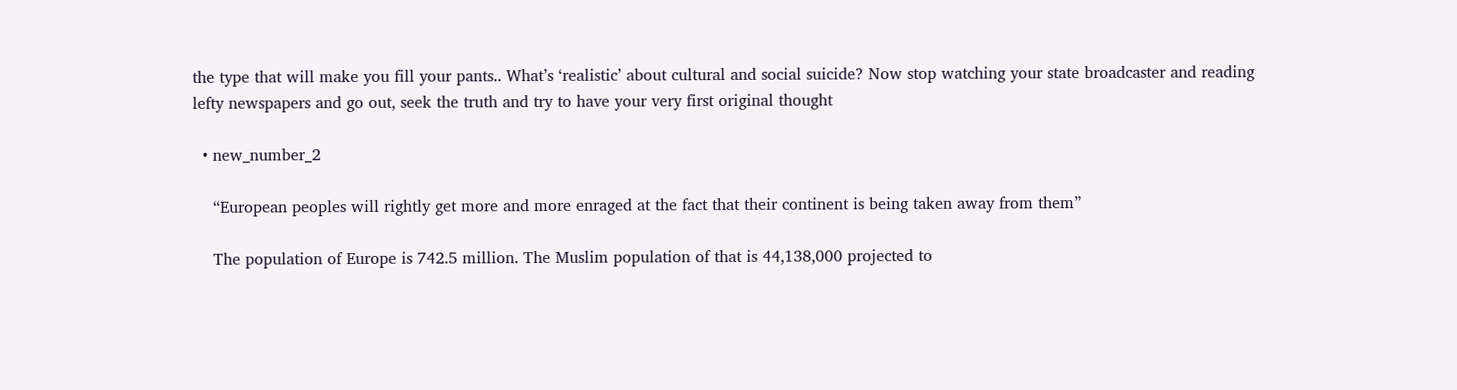the type that will make you fill your pants.. What’s ‘realistic’ about cultural and social suicide? Now stop watching your state broadcaster and reading lefty newspapers and go out, seek the truth and try to have your very first original thought

  • new_number_2

    “European peoples will rightly get more and more enraged at the fact that their continent is being taken away from them”

    The population of Europe is 742.5 million. The Muslim population of that is 44,138,000 projected to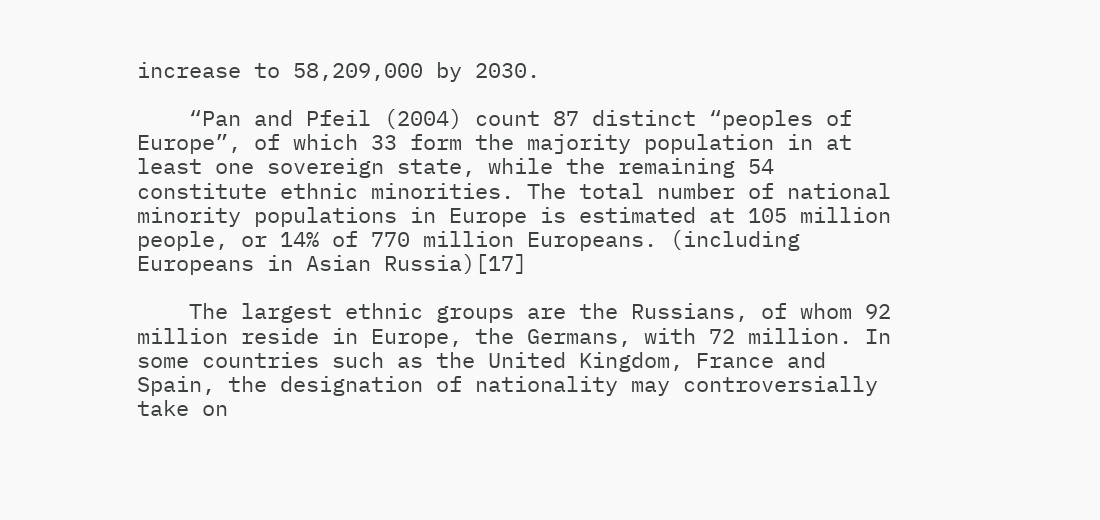increase to 58,209,000 by 2030.

    “Pan and Pfeil (2004) count 87 distinct “peoples of Europe”, of which 33 form the majority population in at least one sovereign state, while the remaining 54 constitute ethnic minorities. The total number of national minority populations in Europe is estimated at 105 million people, or 14% of 770 million Europeans. (including Europeans in Asian Russia)[17]

    The largest ethnic groups are the Russians, of whom 92 million reside in Europe, the Germans, with 72 million. In some countries such as the United Kingdom, France and Spain, the designation of nationality may controversially take on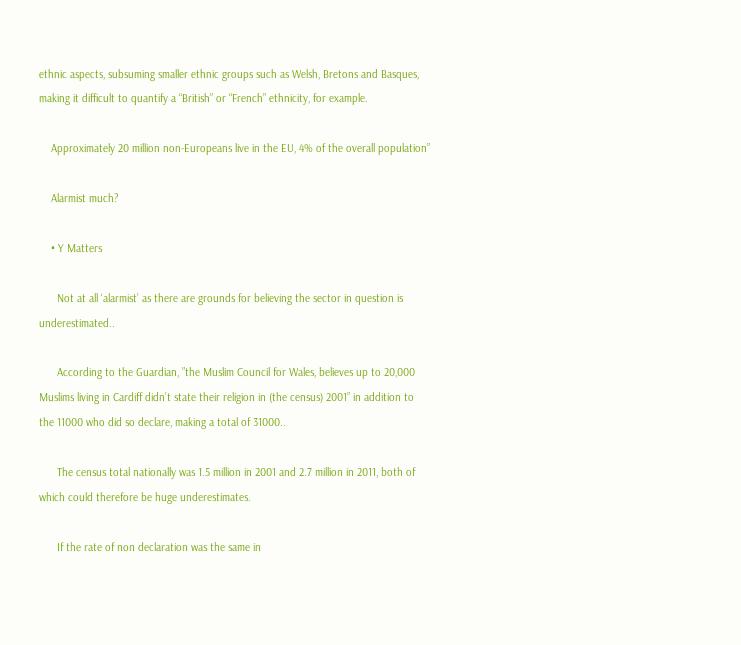ethnic aspects, subsuming smaller ethnic groups such as Welsh, Bretons and Basques, making it difficult to quantify a “British” or “French” ethnicity, for example.

    Approximately 20 million non-Europeans live in the EU, 4% of the overall population”

    Alarmist much?

    • Y Matters

      Not at all ‘alarmist’ as there are grounds for believing the sector in question is underestimated..

      According to the Guardian, ”the Muslim Council for Wales, believes up to 20,000 Muslims living in Cardiff didn’t state their religion in (the census) 2001” in addition to the 11000 who did so declare, making a total of 31000..

      The census total nationally was 1.5 million in 2001 and 2.7 million in 2011, both of which could therefore be huge underestimates.

      If the rate of non declaration was the same in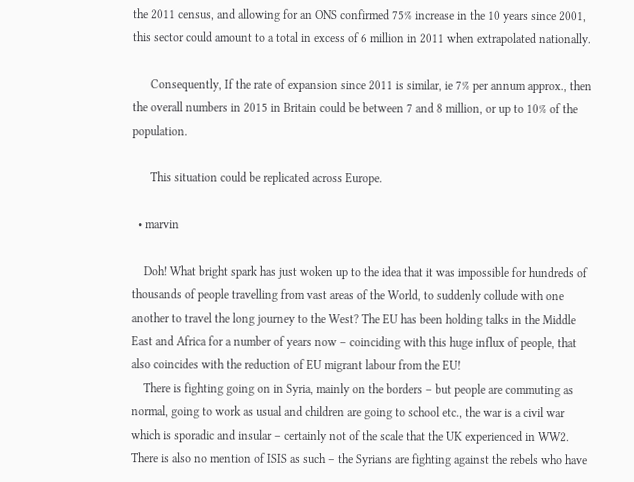the 2011 census, and allowing for an ONS confirmed 75% increase in the 10 years since 2001, this sector could amount to a total in excess of 6 million in 2011 when extrapolated nationally.

      Consequently, If the rate of expansion since 2011 is similar, ie 7% per annum approx., then the overall numbers in 2015 in Britain could be between 7 and 8 million, or up to 10% of the population.

      This situation could be replicated across Europe.

  • marvin

    Doh! What bright spark has just woken up to the idea that it was impossible for hundreds of thousands of people travelling from vast areas of the World, to suddenly collude with one another to travel the long journey to the West? The EU has been holding talks in the Middle East and Africa for a number of years now – coinciding with this huge influx of people, that also coincides with the reduction of EU migrant labour from the EU!
    There is fighting going on in Syria, mainly on the borders – but people are commuting as normal, going to work as usual and children are going to school etc., the war is a civil war which is sporadic and insular – certainly not of the scale that the UK experienced in WW2. There is also no mention of ISIS as such – the Syrians are fighting against the rebels who have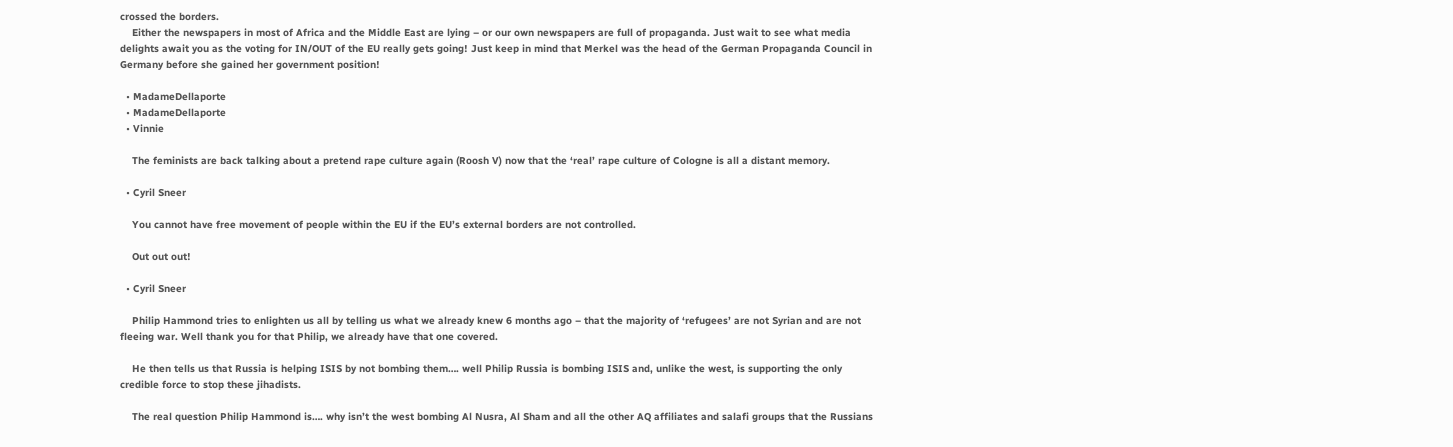crossed the borders.
    Either the newspapers in most of Africa and the Middle East are lying – or our own newspapers are full of propaganda. Just wait to see what media delights await you as the voting for IN/OUT of the EU really gets going! Just keep in mind that Merkel was the head of the German Propaganda Council in Germany before she gained her government position!

  • MadameDellaporte
  • MadameDellaporte
  • Vinnie

    The feminists are back talking about a pretend rape culture again (Roosh V) now that the ‘real’ rape culture of Cologne is all a distant memory.

  • Cyril Sneer

    You cannot have free movement of people within the EU if the EU’s external borders are not controlled.

    Out out out!

  • Cyril Sneer

    Philip Hammond tries to enlighten us all by telling us what we already knew 6 months ago – that the majority of ‘refugees’ are not Syrian and are not fleeing war. Well thank you for that Philip, we already have that one covered.

    He then tells us that Russia is helping ISIS by not bombing them…. well Philip Russia is bombing ISIS and, unlike the west, is supporting the only credible force to stop these jihadists.

    The real question Philip Hammond is…. why isn’t the west bombing Al Nusra, Al Sham and all the other AQ affiliates and salafi groups that the Russians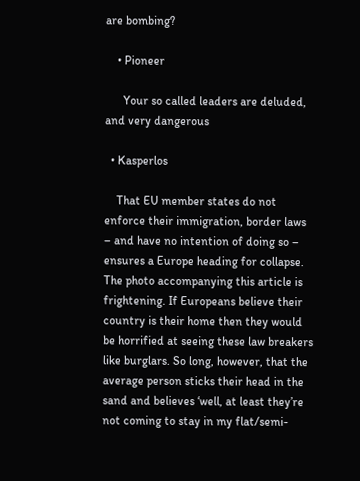are bombing?

    • Pioneer

      Your so called leaders are deluded, and very dangerous

  • Kasperlos

    That EU member states do not enforce their immigration, border laws – and have no intention of doing so – ensures a Europe heading for collapse. The photo accompanying this article is frightening. If Europeans believe their country is their home then they would be horrified at seeing these law breakers like burglars. So long, however, that the average person sticks their head in the sand and believes ‘well, at least they’re not coming to stay in my flat/semi-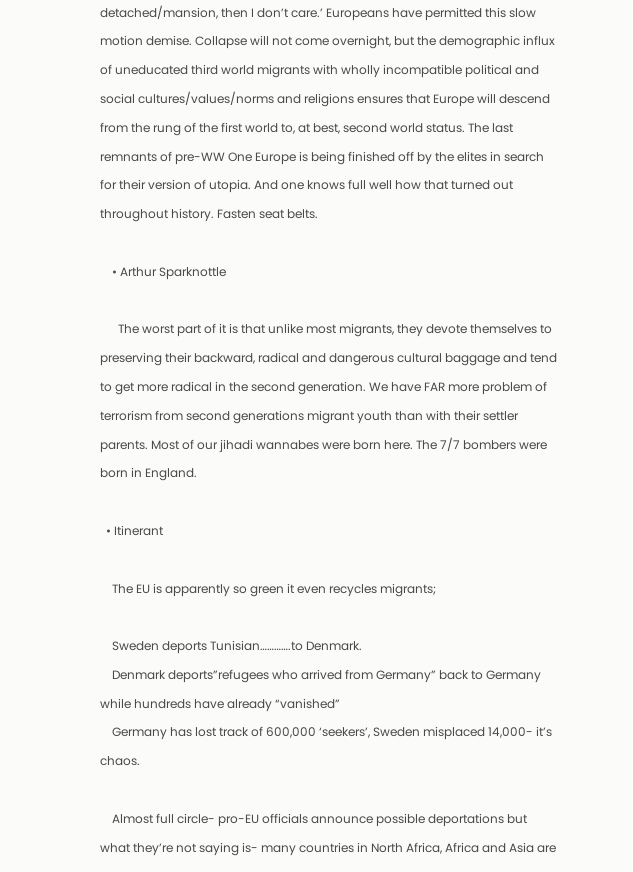detached/mansion, then I don’t care.’ Europeans have permitted this slow motion demise. Collapse will not come overnight, but the demographic influx of uneducated third world migrants with wholly incompatible political and social cultures/values/norms and religions ensures that Europe will descend from the rung of the first world to, at best, second world status. The last remnants of pre-WW One Europe is being finished off by the elites in search for their version of utopia. And one knows full well how that turned out throughout history. Fasten seat belts.

    • Arthur Sparknottle

      The worst part of it is that unlike most migrants, they devote themselves to preserving their backward, radical and dangerous cultural baggage and tend to get more radical in the second generation. We have FAR more problem of terrorism from second generations migrant youth than with their settler parents. Most of our jihadi wannabes were born here. The 7/7 bombers were born in England.

  • Itinerant

    The EU is apparently so green it even recycles migrants;

    Sweden deports Tunisian………….to Denmark.
    Denmark deports”refugees who arrived from Germany” back to Germany while hundreds have already “vanished”
    Germany has lost track of 600,000 ‘seekers’, Sweden misplaced 14,000- it’s chaos.

    Almost full circle- pro-EU officials announce possible deportations but what they’re not saying is- many countries in North Africa, Africa and Asia are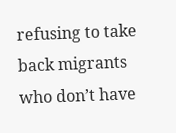refusing to take back migrants who don’t have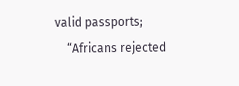valid passports;
    “Africans rejected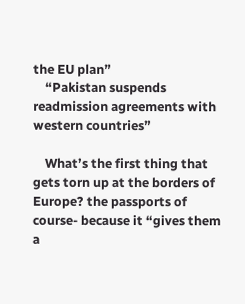the EU plan”
    “Pakistan suspends readmission agreements with western countries”

    What’s the first thing that gets torn up at the borders of Europe? the passports of course- because it “gives them a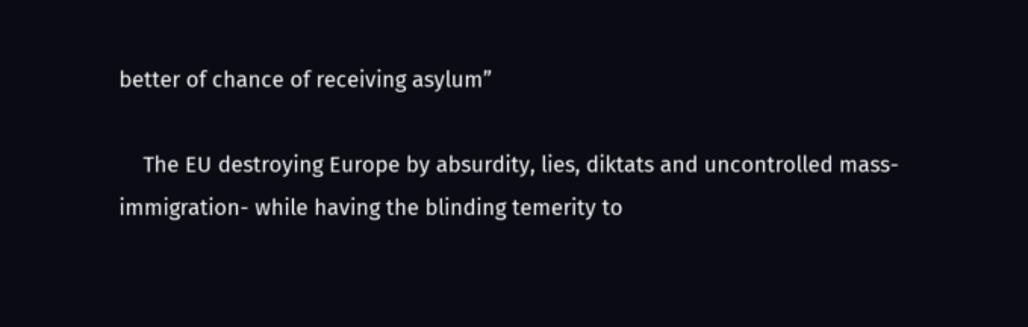better of chance of receiving asylum”

    The EU destroying Europe by absurdity, lies, diktats and uncontrolled mass-immigration- while having the blinding temerity to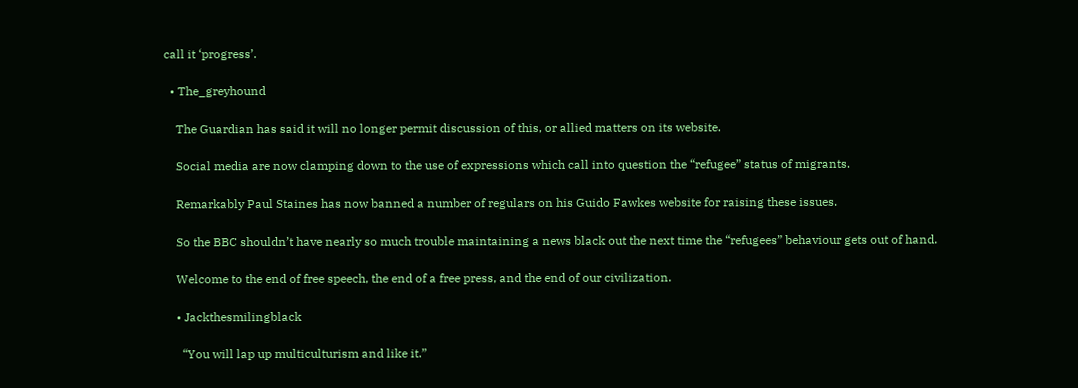call it ‘progress’.

  • The_greyhound

    The Guardian has said it will no longer permit discussion of this, or allied matters on its website.

    Social media are now clamping down to the use of expressions which call into question the “refugee” status of migrants.

    Remarkably Paul Staines has now banned a number of regulars on his Guido Fawkes website for raising these issues.

    So the BBC shouldn’t have nearly so much trouble maintaining a news black out the next time the “refugees” behaviour gets out of hand.

    Welcome to the end of free speech, the end of a free press, and the end of our civilization.

    • Jackthesmilingblack

      “You will lap up multiculturism and like it.”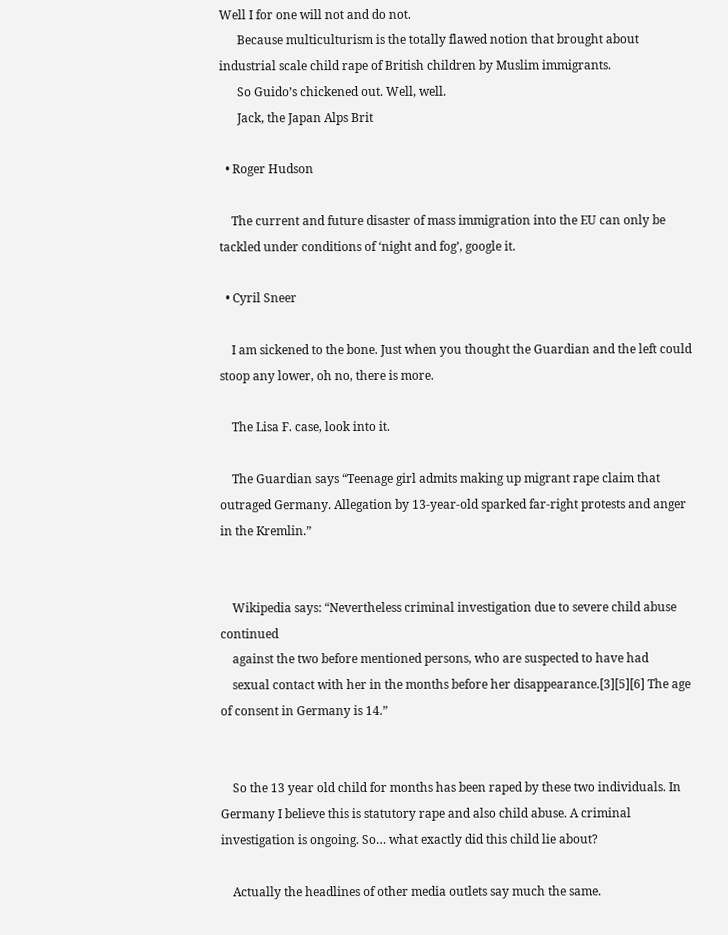Well I for one will not and do not.
      Because multiculturism is the totally flawed notion that brought about industrial scale child rape of British children by Muslim immigrants.
      So Guido’s chickened out. Well, well.
      Jack, the Japan Alps Brit

  • Roger Hudson

    The current and future disaster of mass immigration into the EU can only be tackled under conditions of ‘night and fog’, google it.

  • Cyril Sneer

    I am sickened to the bone. Just when you thought the Guardian and the left could stoop any lower, oh no, there is more.

    The Lisa F. case, look into it.

    The Guardian says “Teenage girl admits making up migrant rape claim that outraged Germany. Allegation by 13-year-old sparked far-right protests and anger in the Kremlin.”


    Wikipedia says: “Nevertheless criminal investigation due to severe child abuse continued
    against the two before mentioned persons, who are suspected to have had
    sexual contact with her in the months before her disappearance.[3][5][6] The age of consent in Germany is 14.”


    So the 13 year old child for months has been raped by these two individuals. In Germany I believe this is statutory rape and also child abuse. A criminal investigation is ongoing. So… what exactly did this child lie about?

    Actually the headlines of other media outlets say much the same.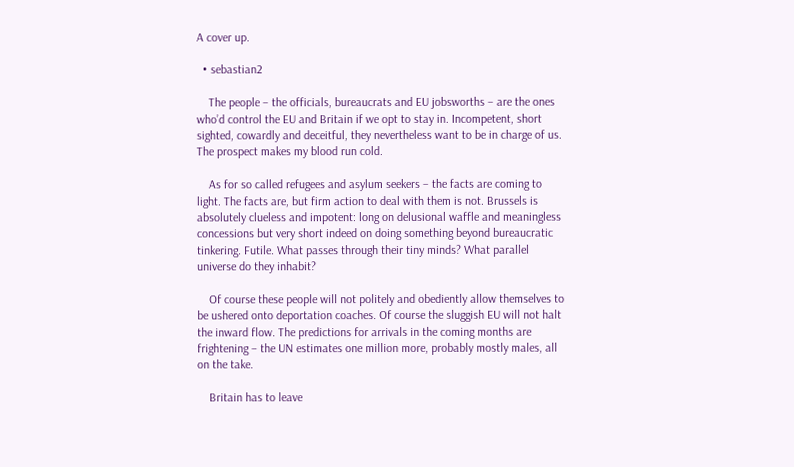A cover up.

  • sebastian2

    The people – the officials, bureaucrats and EU jobsworths – are the ones who’d control the EU and Britain if we opt to stay in. Incompetent, short sighted, cowardly and deceitful, they nevertheless want to be in charge of us. The prospect makes my blood run cold.

    As for so called refugees and asylum seekers – the facts are coming to light. The facts are, but firm action to deal with them is not. Brussels is absolutely clueless and impotent: long on delusional waffle and meaningless concessions but very short indeed on doing something beyond bureaucratic tinkering. Futile. What passes through their tiny minds? What parallel universe do they inhabit?

    Of course these people will not politely and obediently allow themselves to be ushered onto deportation coaches. Of course the sluggish EU will not halt the inward flow. The predictions for arrivals in the coming months are frightening – the UN estimates one million more, probably mostly males, all on the take.

    Britain has to leave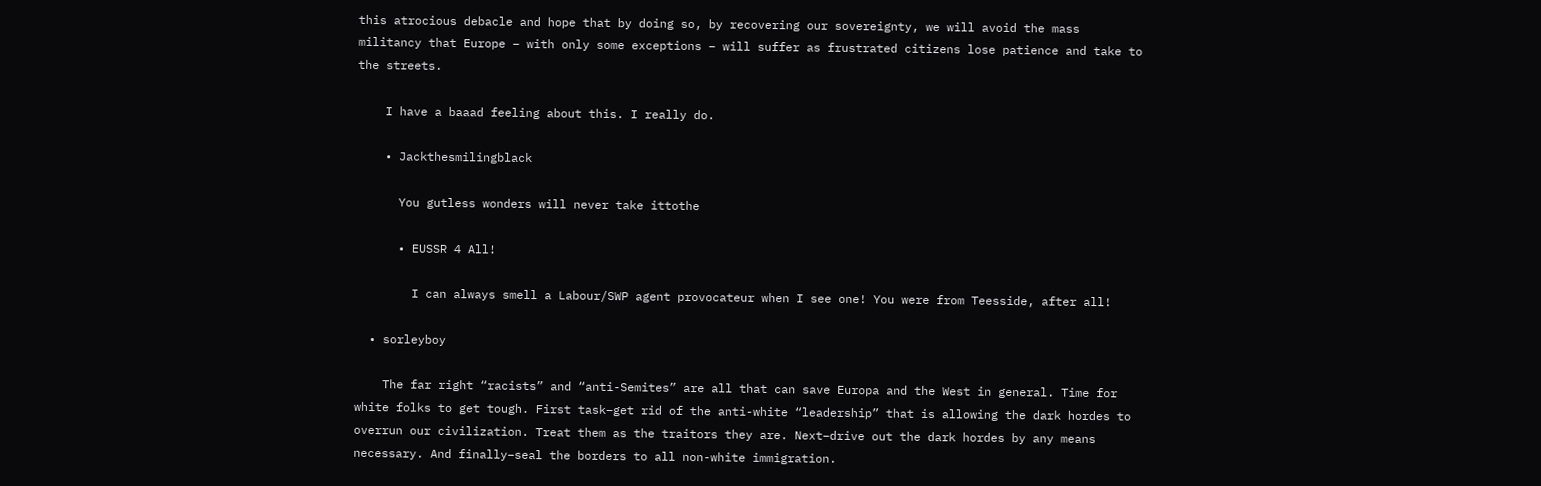this atrocious debacle and hope that by doing so, by recovering our sovereignty, we will avoid the mass militancy that Europe – with only some exceptions – will suffer as frustrated citizens lose patience and take to the streets.

    I have a baaad feeling about this. I really do.

    • Jackthesmilingblack

      You gutless wonders will never take ittothe

      • EUSSR 4 All!

        I can always smell a Labour/SWP agent provocateur when I see one! You were from Teesside, after all!

  • sorleyboy

    The far right “racists” and “anti-Semites” are all that can save Europa and the West in general. Time for white folks to get tough. First task–get rid of the anti-white “leadership” that is allowing the dark hordes to overrun our civilization. Treat them as the traitors they are. Next–drive out the dark hordes by any means necessary. And finally–seal the borders to all non-white immigration.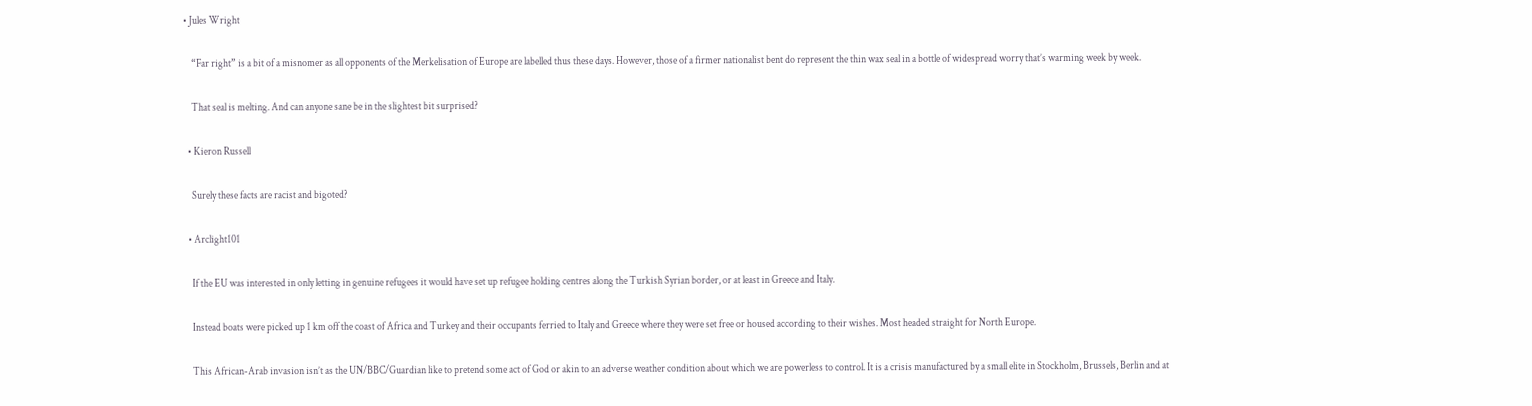• Jules Wright

    “Far right” is a bit of a misnomer as all opponents of the Merkelisation of Europe are labelled thus these days. However, those of a firmer nationalist bent do represent the thin wax seal in a bottle of widespread worry that’s warming week by week.

    That seal is melting. And can anyone sane be in the slightest bit surprised?

  • Kieron Russell

    Surely these facts are racist and bigoted?

  • Arclight101

    If the EU was interested in only letting in genuine refugees it would have set up refugee holding centres along the Turkish Syrian border, or at least in Greece and Italy.

    Instead boats were picked up 1 km off the coast of Africa and Turkey and their occupants ferried to Italy and Greece where they were set free or housed according to their wishes. Most headed straight for North Europe.

    This African-Arab invasion isn’t as the UN/BBC/Guardian like to pretend some act of God or akin to an adverse weather condition about which we are powerless to control. It is a crisis manufactured by a small elite in Stockholm, Brussels, Berlin and at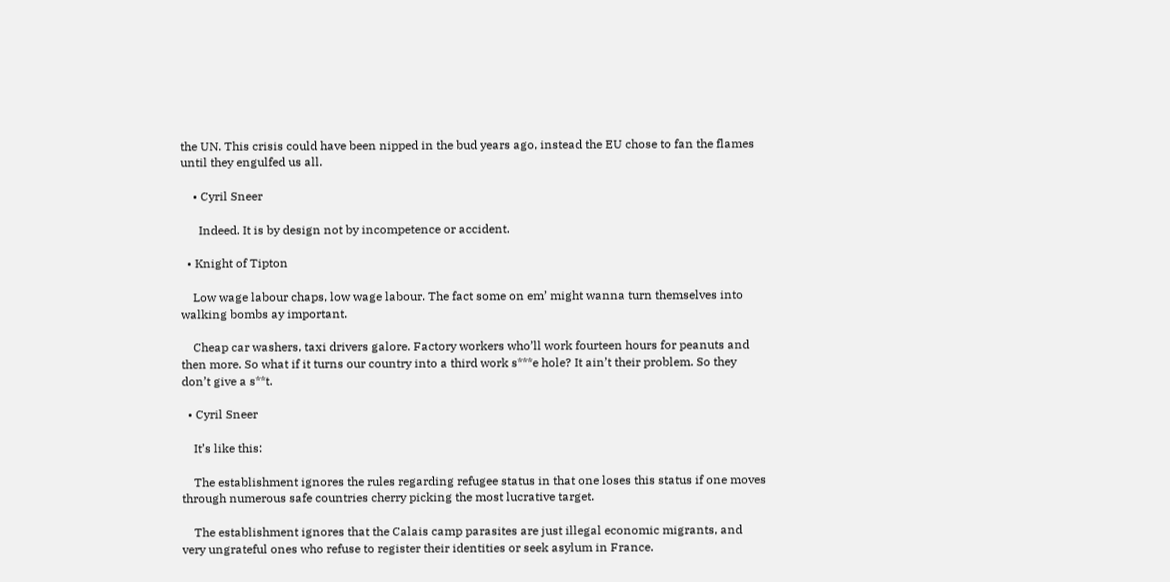the UN. This crisis could have been nipped in the bud years ago, instead the EU chose to fan the flames until they engulfed us all.

    • Cyril Sneer

      Indeed. It is by design not by incompetence or accident.

  • Knight of Tipton

    Low wage labour chaps, low wage labour. The fact some on em’ might wanna turn themselves into walking bombs ay important.

    Cheap car washers, taxi drivers galore. Factory workers who’ll work fourteen hours for peanuts and then more. So what if it turns our country into a third work s***e hole? It ain’t their problem. So they don’t give a s**t.

  • Cyril Sneer

    It’s like this:

    The establishment ignores the rules regarding refugee status in that one loses this status if one moves through numerous safe countries cherry picking the most lucrative target.

    The establishment ignores that the Calais camp parasites are just illegal economic migrants, and very ungrateful ones who refuse to register their identities or seek asylum in France.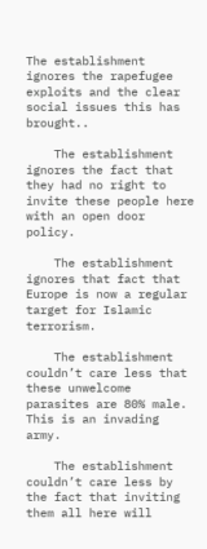The establishment ignores the rapefugee exploits and the clear social issues this has brought..

    The establishment ignores the fact that they had no right to invite these people here with an open door policy.

    The establishment ignores that fact that Europe is now a regular target for Islamic terrorism.

    The establishment couldn’t care less that these unwelcome parasites are 80% male. This is an invading army.

    The establishment couldn’t care less by the fact that inviting them all here will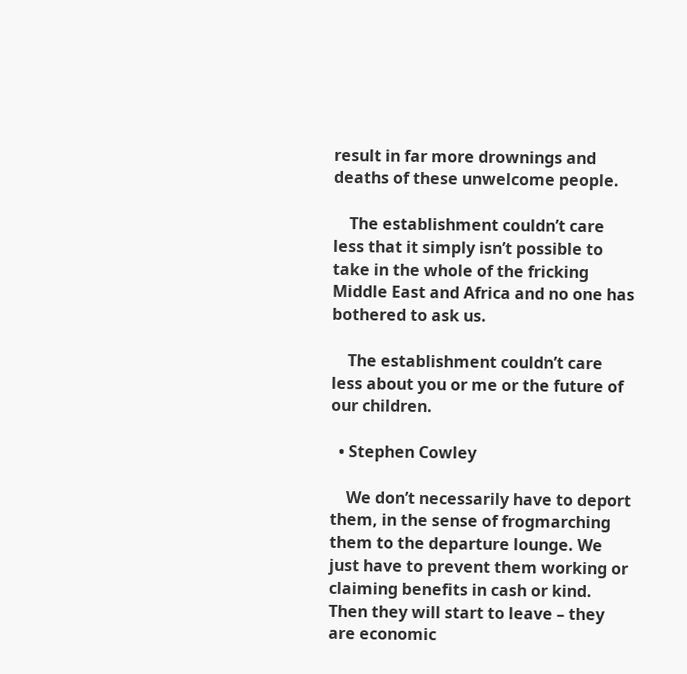result in far more drownings and deaths of these unwelcome people.

    The establishment couldn’t care less that it simply isn’t possible to take in the whole of the fricking Middle East and Africa and no one has bothered to ask us.

    The establishment couldn’t care less about you or me or the future of our children.

  • Stephen Cowley

    We don’t necessarily have to deport them, in the sense of frogmarching them to the departure lounge. We just have to prevent them working or claiming benefits in cash or kind. Then they will start to leave – they are economic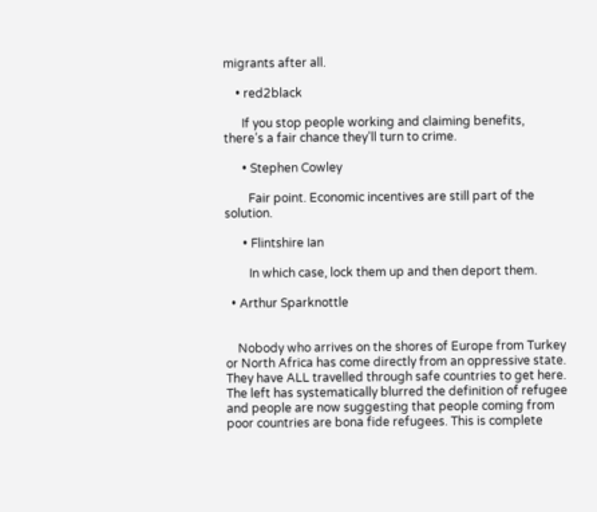migrants after all.

    • red2black

      If you stop people working and claiming benefits, there’s a fair chance they’ll turn to crime.

      • Stephen Cowley

        Fair point. Economic incentives are still part of the solution.

      • Flintshire Ian

        In which case, lock them up and then deport them.

  • Arthur Sparknottle


    Nobody who arrives on the shores of Europe from Turkey or North Africa has come directly from an oppressive state. They have ALL travelled through safe countries to get here. The left has systematically blurred the definition of refugee and people are now suggesting that people coming from poor countries are bona fide refugees. This is complete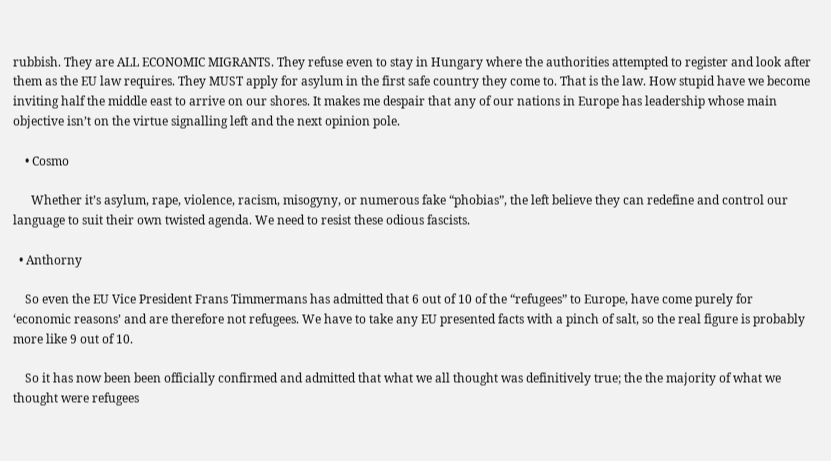rubbish. They are ALL ECONOMIC MIGRANTS. They refuse even to stay in Hungary where the authorities attempted to register and look after them as the EU law requires. They MUST apply for asylum in the first safe country they come to. That is the law. How stupid have we become inviting half the middle east to arrive on our shores. It makes me despair that any of our nations in Europe has leadership whose main objective isn’t on the virtue signalling left and the next opinion pole.

    • Cosmo

      Whether it’s asylum, rape, violence, racism, misogyny, or numerous fake “phobias”, the left believe they can redefine and control our language to suit their own twisted agenda. We need to resist these odious fascists.

  • Anthorny

    So even the EU Vice President Frans Timmermans has admitted that 6 out of 10 of the “refugees” to Europe, have come purely for ‘economic reasons’ and are therefore not refugees. We have to take any EU presented facts with a pinch of salt, so the real figure is probably more like 9 out of 10.

    So it has now been been officially confirmed and admitted that what we all thought was definitively true; the the majority of what we thought were refugees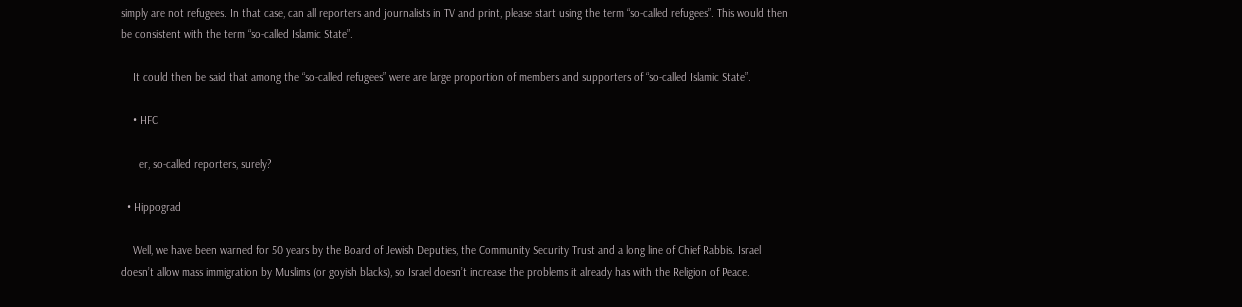simply are not refugees. In that case, can all reporters and journalists in TV and print, please start using the term “so-called refugees”. This would then be consistent with the term “so-called Islamic State”.

    It could then be said that among the “so-called refugees” were are large proportion of members and supporters of “so-called Islamic State”.

    • HFC

      er, so-called reporters, surely?

  • Hippograd

    Well, we have been warned for 50 years by the Board of Jewish Deputies, the Community Security Trust and a long line of Chief Rabbis. Israel doesn’t allow mass immigration by Muslims (or goyish blacks), so Israel doesn’t increase the problems it already has with the Religion of Peace.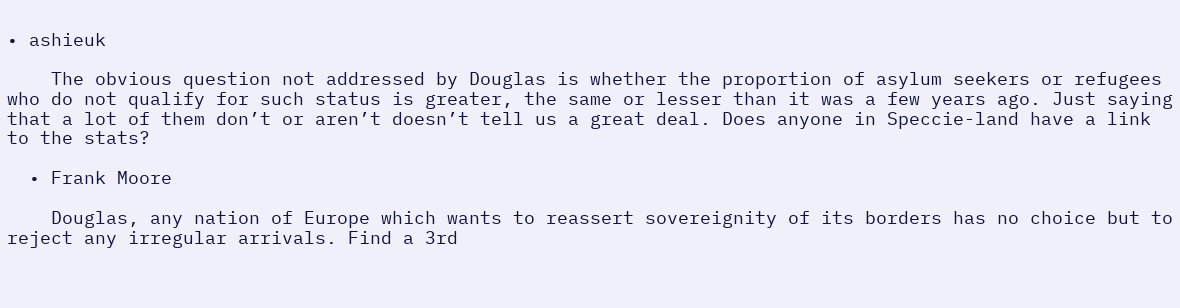• ashieuk

    The obvious question not addressed by Douglas is whether the proportion of asylum seekers or refugees who do not qualify for such status is greater, the same or lesser than it was a few years ago. Just saying that a lot of them don’t or aren’t doesn’t tell us a great deal. Does anyone in Speccie-land have a link to the stats?

  • Frank Moore

    Douglas, any nation of Europe which wants to reassert sovereignity of its borders has no choice but to reject any irregular arrivals. Find a 3rd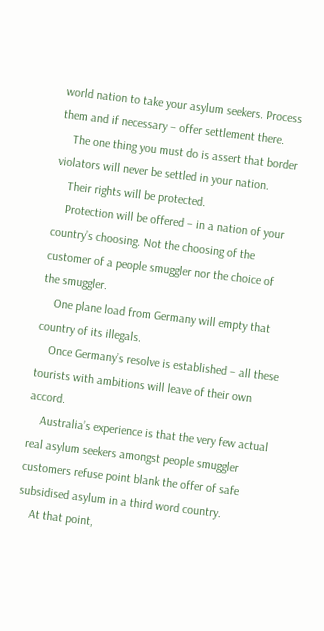world nation to take your asylum seekers. Process them and if necessary – offer settlement there.
    The one thing you must do is assert that border violators will never be settled in your nation.
    Their rights will be protected.
    Protection will be offered – in a nation of your country’s choosing. Not the choosing of the customer of a people smuggler nor the choice of the smuggler.
    One plane load from Germany will empty that country of its illegals.
    Once Germany’s resolve is established – all these tourists with ambitions will leave of their own accord.
    Australia’s experience is that the very few actual real asylum seekers amongst people smuggler customers refuse point blank the offer of safe subsidised asylum in a third word country.
    At that point,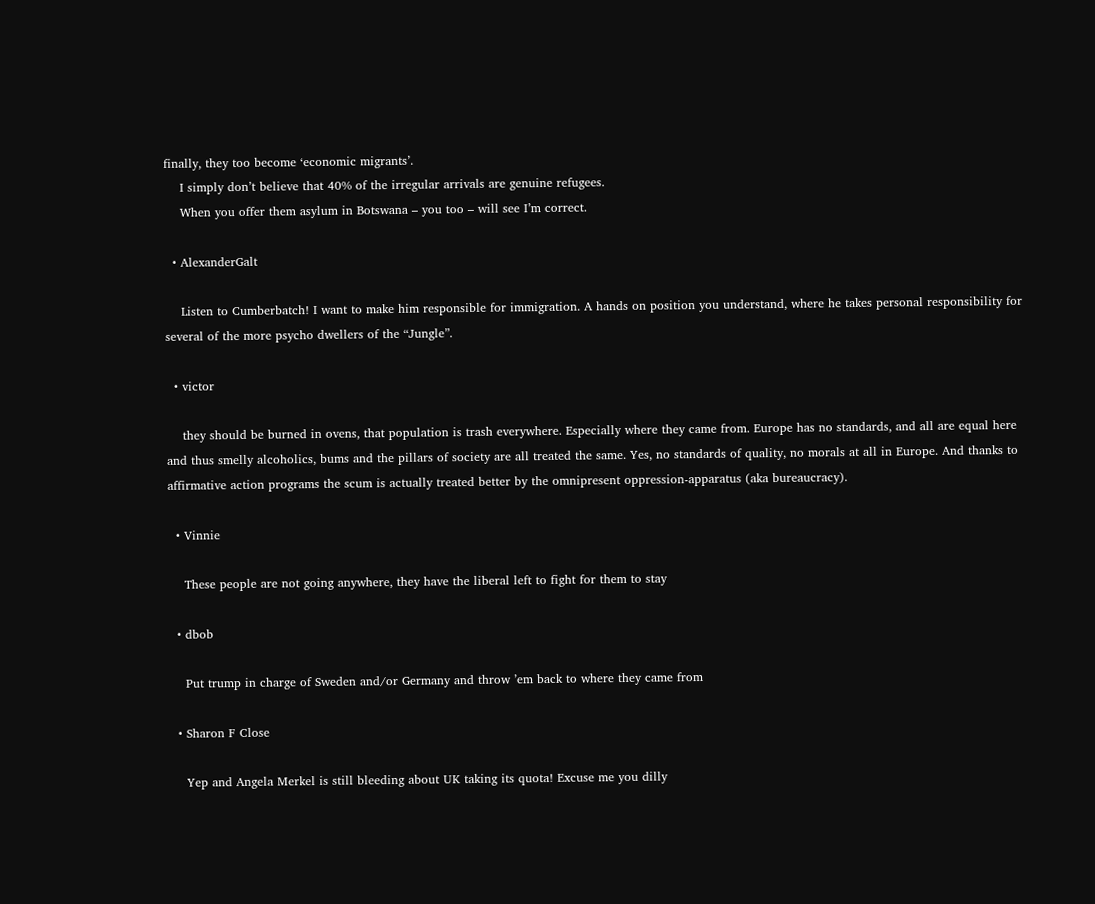finally, they too become ‘economic migrants’.
    I simply don’t believe that 40% of the irregular arrivals are genuine refugees.
    When you offer them asylum in Botswana – you too – will see I’m correct.

  • AlexanderGalt

    Listen to Cumberbatch! I want to make him responsible for immigration. A hands on position you understand, where he takes personal responsibility for several of the more psycho dwellers of the “Jungle”.

  • victor

    they should be burned in ovens, that population is trash everywhere. Especially where they came from. Europe has no standards, and all are equal here and thus smelly alcoholics, bums and the pillars of society are all treated the same. Yes, no standards of quality, no morals at all in Europe. And thanks to affirmative action programs the scum is actually treated better by the omnipresent oppression-apparatus (aka bureaucracy).

  • Vinnie

    These people are not going anywhere, they have the liberal left to fight for them to stay

  • dbob

    Put trump in charge of Sweden and/or Germany and throw ’em back to where they came from

  • Sharon F Close

    Yep and Angela Merkel is still bleeding about UK taking its quota! Excuse me you dilly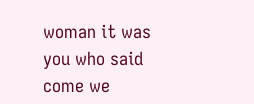woman it was you who said come we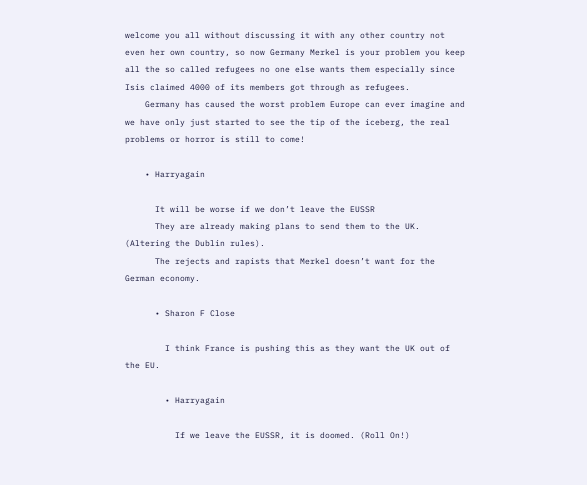welcome you all without discussing it with any other country not even her own country, so now Germany Merkel is your problem you keep all the so called refugees no one else wants them especially since Isis claimed 4000 of its members got through as refugees.
    Germany has caused the worst problem Europe can ever imagine and we have only just started to see the tip of the iceberg, the real problems or horror is still to come!

    • Harryagain

      It will be worse if we don’t leave the EUSSR
      They are already making plans to send them to the UK. (Altering the Dublin rules).
      The rejects and rapists that Merkel doesn’t want for the German economy.

      • Sharon F Close

        I think France is pushing this as they want the UK out of the EU.

        • Harryagain

          If we leave the EUSSR, it is doomed. (Roll On!)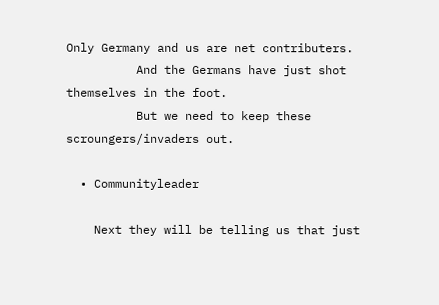Only Germany and us are net contributers.
          And the Germans have just shot themselves in the foot.
          But we need to keep these scroungers/invaders out.

  • Communityleader

    Next they will be telling us that just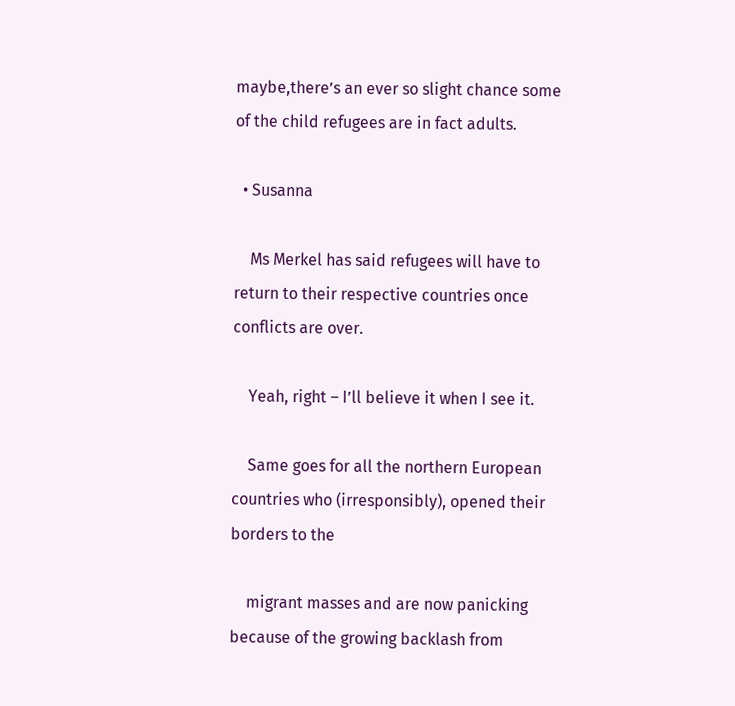maybe,there’s an ever so slight chance some of the child refugees are in fact adults.

  • Susanna

    Ms Merkel has said refugees will have to return to their respective countries once conflicts are over.

    Yeah, right – I’ll believe it when I see it.

    Same goes for all the northern European countries who (irresponsibly), opened their borders to the

    migrant masses and are now panicking because of the growing backlash from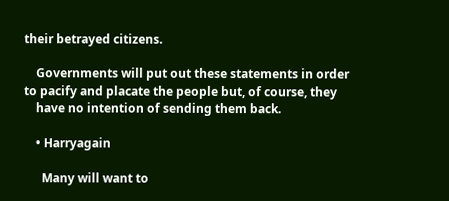their betrayed citizens.

    Governments will put out these statements in order to pacify and placate the people but, of course, they
    have no intention of sending them back.

    • Harryagain

      Many will want to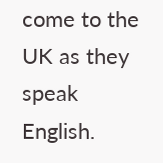come to the UK as they speak English.